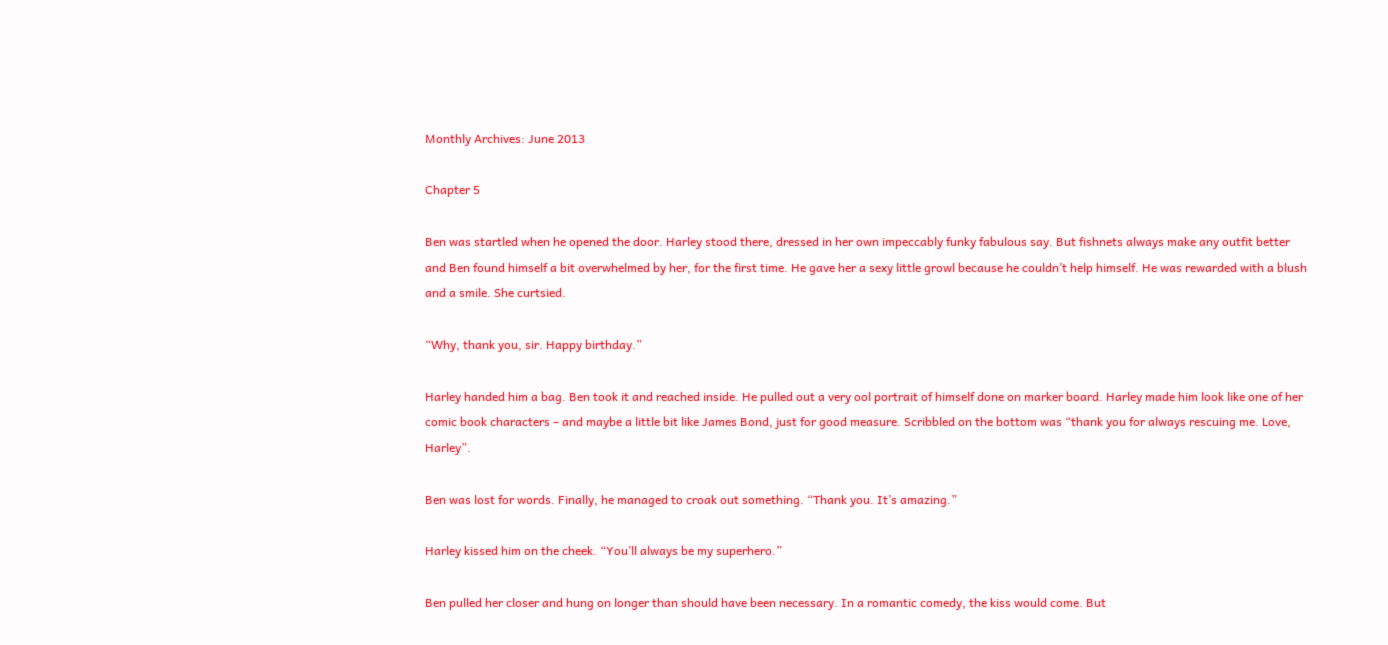Monthly Archives: June 2013

Chapter 5

Ben was startled when he opened the door. Harley stood there, dressed in her own impeccably funky fabulous say. But fishnets always make any outfit better and Ben found himself a bit overwhelmed by her, for the first time. He gave her a sexy little growl because he couldn’t help himself. He was rewarded with a blush and a smile. She curtsied.

“Why, thank you, sir. Happy birthday.”

Harley handed him a bag. Ben took it and reached inside. He pulled out a very ool portrait of himself done on marker board. Harley made him look like one of her comic book characters – and maybe a little bit like James Bond, just for good measure. Scribbled on the bottom was “thank you for always rescuing me. Love, Harley”.

Ben was lost for words. Finally, he managed to croak out something. “Thank you. It’s amazing.”

Harley kissed him on the cheek. “You’ll always be my superhero.”

Ben pulled her closer and hung on longer than should have been necessary. In a romantic comedy, the kiss would come. But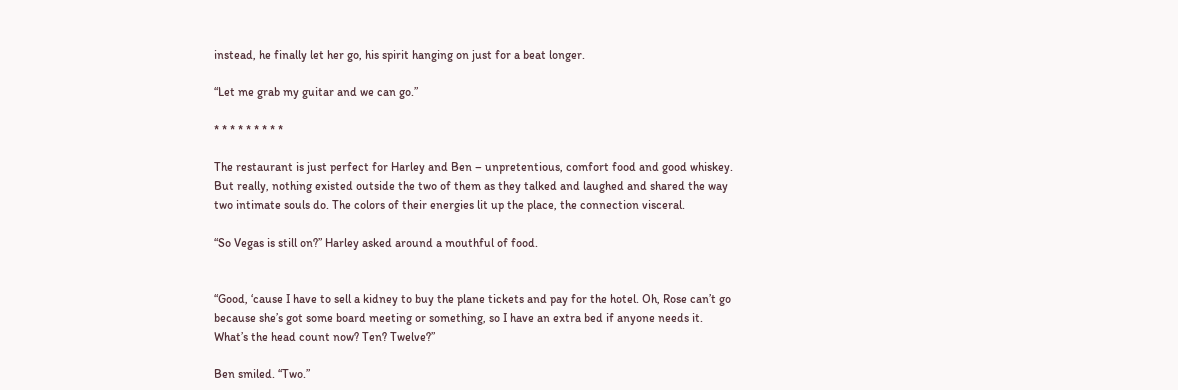instead, he finally let her go, his spirit hanging on just for a beat longer.

“Let me grab my guitar and we can go.”

* * * * * * * * *

The restaurant is just perfect for Harley and Ben – unpretentious, comfort food and good whiskey. But really, nothing existed outside the two of them as they talked and laughed and shared the way two intimate souls do. The colors of their energies lit up the place, the connection visceral.

“So Vegas is still on?” Harley asked around a mouthful of food.


“Good, ‘cause I have to sell a kidney to buy the plane tickets and pay for the hotel. Oh, Rose can’t go because she’s got some board meeting or something, so I have an extra bed if anyone needs it. What’s the head count now? Ten? Twelve?”

Ben smiled. “Two.”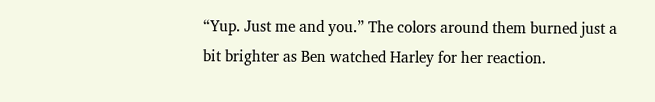“Yup. Just me and you.” The colors around them burned just a bit brighter as Ben watched Harley for her reaction.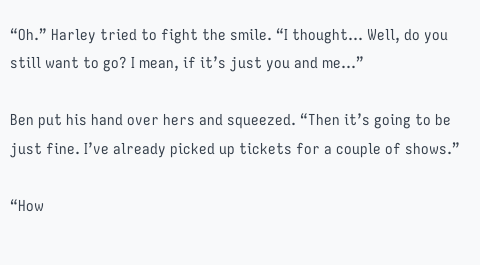“Oh.” Harley tried to fight the smile. “I thought… Well, do you still want to go? I mean, if it’s just you and me…”

Ben put his hand over hers and squeezed. “Then it’s going to be just fine. I’ve already picked up tickets for a couple of shows.”

“How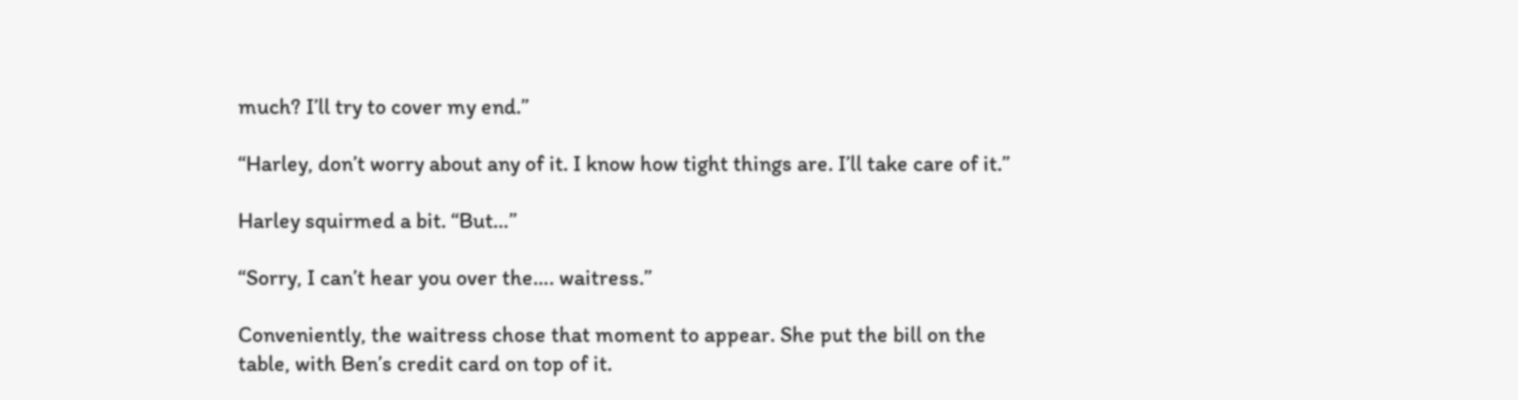much? I’ll try to cover my end.”

“Harley, don’t worry about any of it. I know how tight things are. I’ll take care of it.”

Harley squirmed a bit. “But…”

“Sorry, I can’t hear you over the…. waitress.”

Conveniently, the waitress chose that moment to appear. She put the bill on the table, with Ben’s credit card on top of it.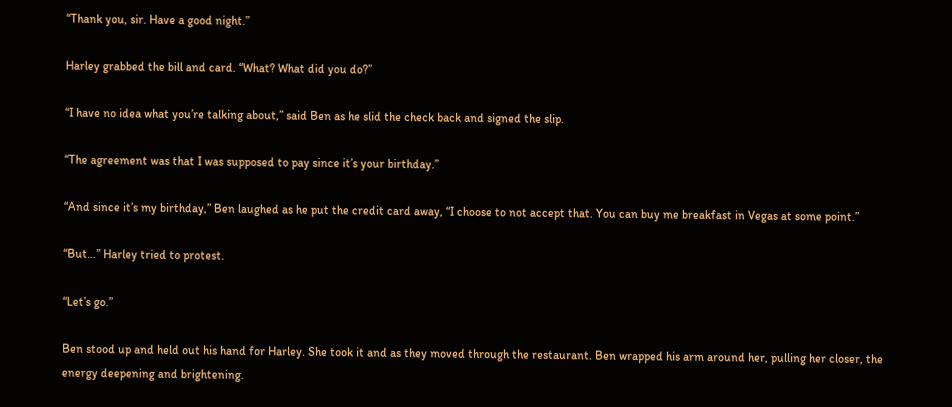“Thank you, sir. Have a good night.”

Harley grabbed the bill and card. “What? What did you do?”

“I have no idea what you’re talking about,” said Ben as he slid the check back and signed the slip.

“The agreement was that I was supposed to pay since it’s your birthday.”

“And since it’s my birthday,” Ben laughed as he put the credit card away, “I choose to not accept that. You can buy me breakfast in Vegas at some point.”

“But…” Harley tried to protest.

“Let’s go.”

Ben stood up and held out his hand for Harley. She took it and as they moved through the restaurant. Ben wrapped his arm around her, pulling her closer, the energy deepening and brightening.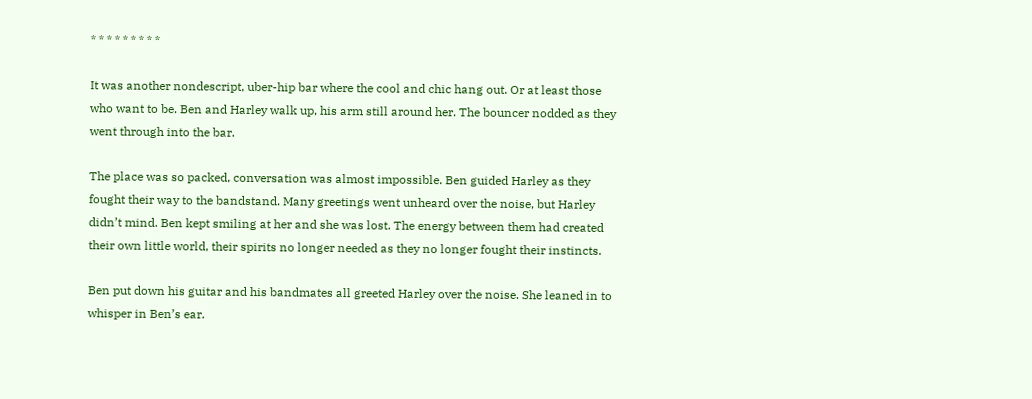* * * * * * * * *

It was another nondescript, uber-hip bar where the cool and chic hang out. Or at least those who want to be. Ben and Harley walk up, his arm still around her. The bouncer nodded as they went through into the bar.

The place was so packed, conversation was almost impossible. Ben guided Harley as they fought their way to the bandstand. Many greetings went unheard over the noise, but Harley didn’t mind. Ben kept smiling at her and she was lost. The energy between them had created their own little world, their spirits no longer needed as they no longer fought their instincts.

Ben put down his guitar and his bandmates all greeted Harley over the noise. She leaned in to whisper in Ben’s ear.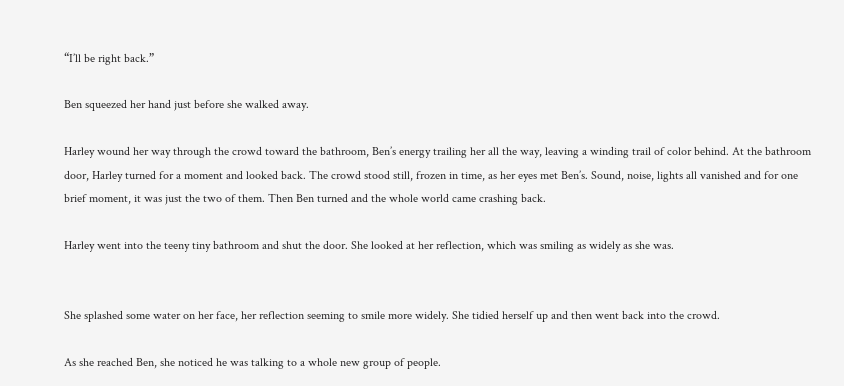“I’ll be right back.”

Ben squeezed her hand just before she walked away.

Harley wound her way through the crowd toward the bathroom, Ben’s energy trailing her all the way, leaving a winding trail of color behind. At the bathroom door, Harley turned for a moment and looked back. The crowd stood still, frozen in time, as her eyes met Ben’s. Sound, noise, lights all vanished and for one brief moment, it was just the two of them. Then Ben turned and the whole world came crashing back.

Harley went into the teeny tiny bathroom and shut the door. She looked at her reflection, which was smiling as widely as she was.


She splashed some water on her face, her reflection seeming to smile more widely. She tidied herself up and then went back into the crowd.

As she reached Ben, she noticed he was talking to a whole new group of people.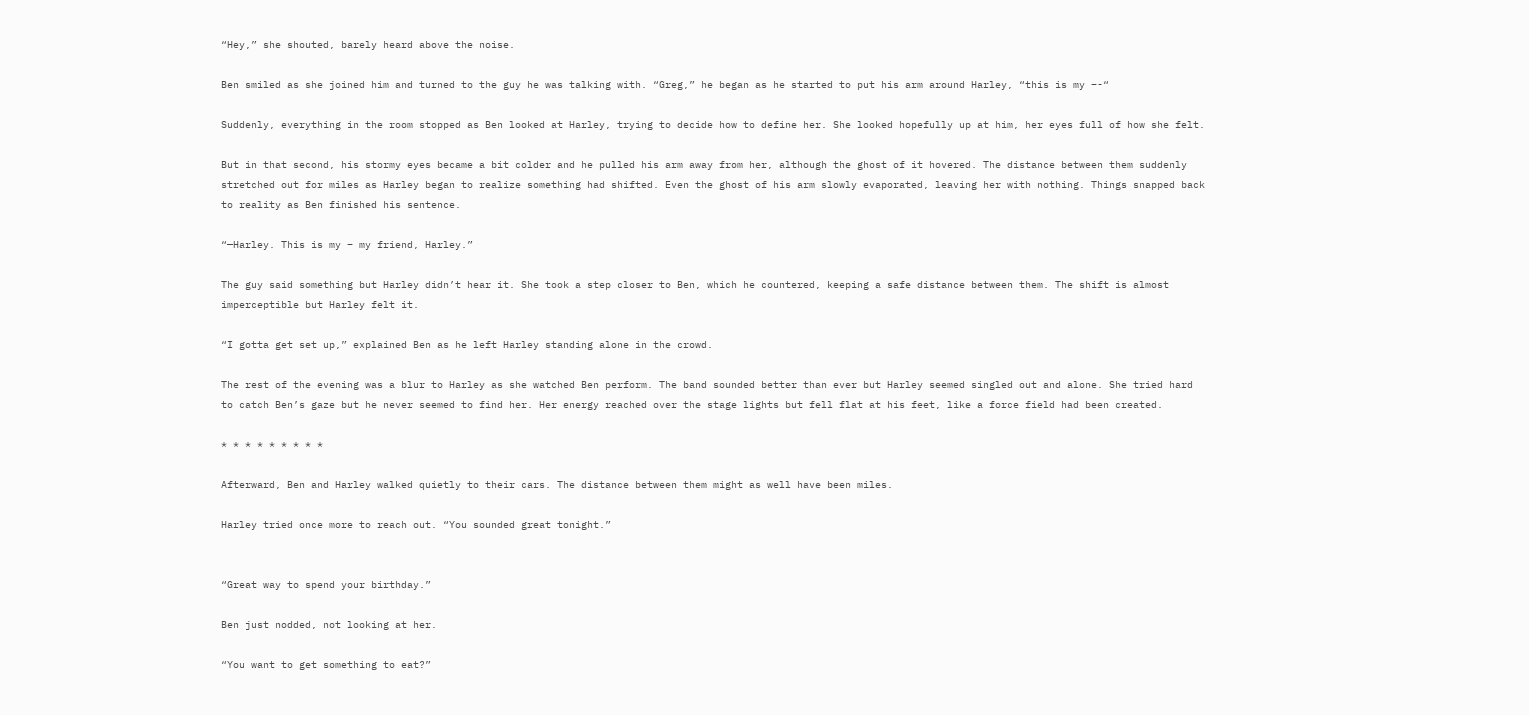“Hey,” she shouted, barely heard above the noise.

Ben smiled as she joined him and turned to the guy he was talking with. “Greg,” he began as he started to put his arm around Harley, “this is my –-“

Suddenly, everything in the room stopped as Ben looked at Harley, trying to decide how to define her. She looked hopefully up at him, her eyes full of how she felt.

But in that second, his stormy eyes became a bit colder and he pulled his arm away from her, although the ghost of it hovered. The distance between them suddenly stretched out for miles as Harley began to realize something had shifted. Even the ghost of his arm slowly evaporated, leaving her with nothing. Things snapped back to reality as Ben finished his sentence.

“—Harley. This is my – my friend, Harley.”

The guy said something but Harley didn’t hear it. She took a step closer to Ben, which he countered, keeping a safe distance between them. The shift is almost imperceptible but Harley felt it.

“I gotta get set up,” explained Ben as he left Harley standing alone in the crowd.

The rest of the evening was a blur to Harley as she watched Ben perform. The band sounded better than ever but Harley seemed singled out and alone. She tried hard to catch Ben’s gaze but he never seemed to find her. Her energy reached over the stage lights but fell flat at his feet, like a force field had been created.

* * * * * * * * *

Afterward, Ben and Harley walked quietly to their cars. The distance between them might as well have been miles.

Harley tried once more to reach out. “You sounded great tonight.”


“Great way to spend your birthday.”

Ben just nodded, not looking at her.

“You want to get something to eat?”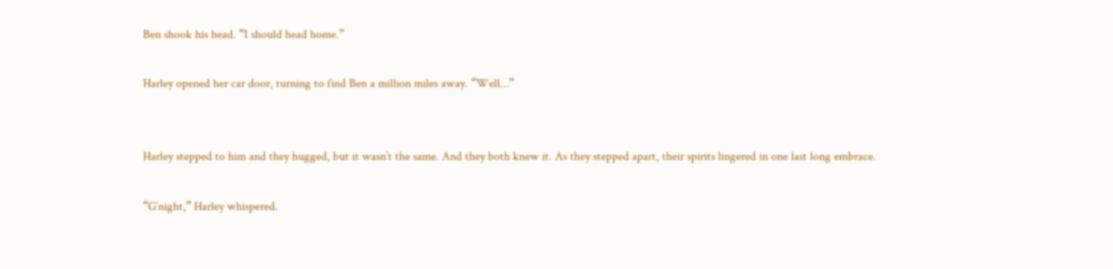Ben shook his head. “I should head home.”

Harley opened her car door, turning to find Ben a million miles away. “Well…”


Harley stepped to him and they hugged, but it wasn’t the same. And they both knew it. As they stepped apart, their spirits lingered in one last long embrace.

“G’night,” Harley whispered.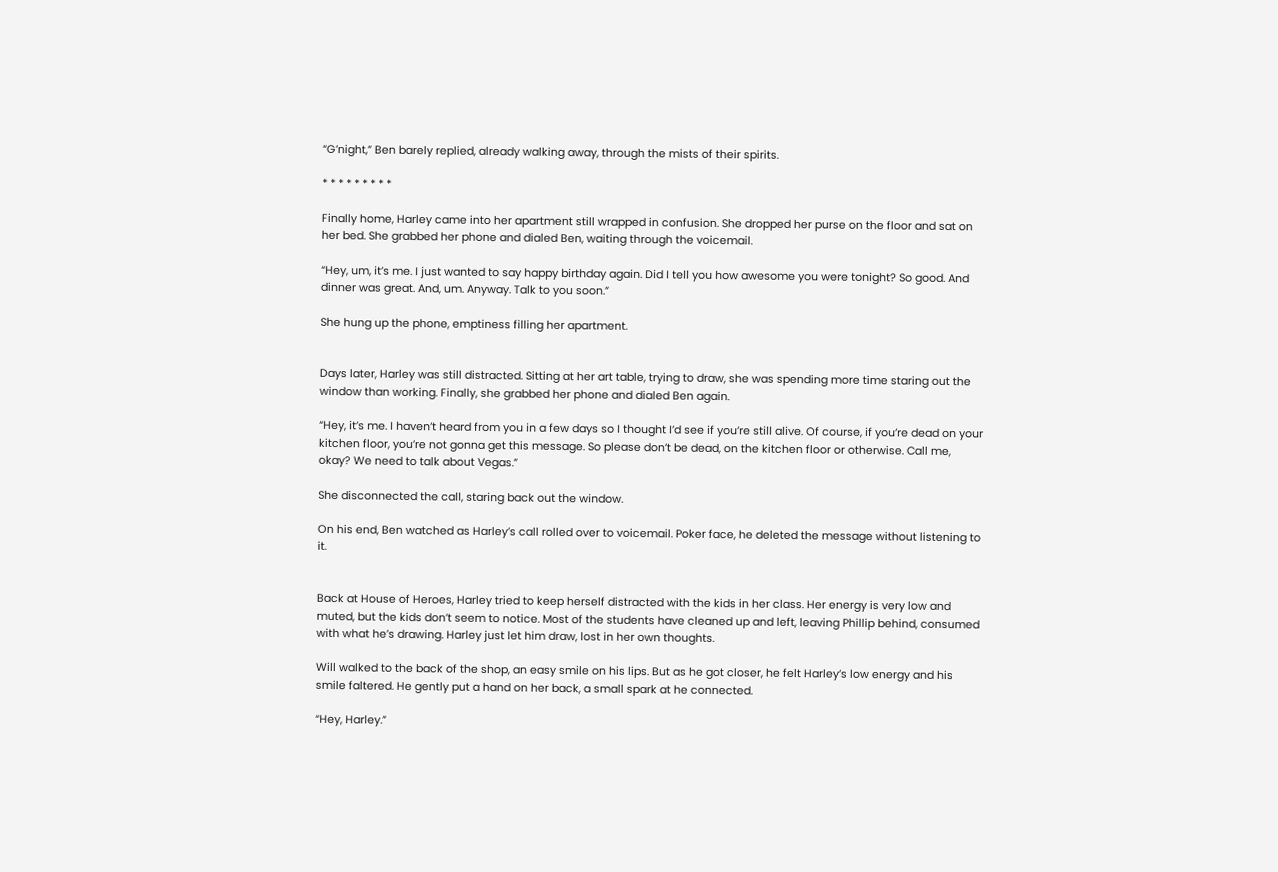“G’night,” Ben barely replied, already walking away, through the mists of their spirits.

* * * * * * * * *

Finally home, Harley came into her apartment still wrapped in confusion. She dropped her purse on the floor and sat on her bed. She grabbed her phone and dialed Ben, waiting through the voicemail.

“Hey, um, it’s me. I just wanted to say happy birthday again. Did I tell you how awesome you were tonight? So good. And dinner was great. And, um. Anyway. Talk to you soon.”

She hung up the phone, emptiness filling her apartment.


Days later, Harley was still distracted. Sitting at her art table, trying to draw, she was spending more time staring out the window than working. Finally, she grabbed her phone and dialed Ben again.

“Hey, it’s me. I haven’t heard from you in a few days so I thought I’d see if you’re still alive. Of course, if you’re dead on your kitchen floor, you’re not gonna get this message. So please don’t be dead, on the kitchen floor or otherwise. Call me, okay? We need to talk about Vegas.”

She disconnected the call, staring back out the window.

On his end, Ben watched as Harley’s call rolled over to voicemail. Poker face, he deleted the message without listening to it.


Back at House of Heroes, Harley tried to keep herself distracted with the kids in her class. Her energy is very low and muted, but the kids don’t seem to notice. Most of the students have cleaned up and left, leaving Phillip behind, consumed with what he’s drawing. Harley just let him draw, lost in her own thoughts.

Will walked to the back of the shop, an easy smile on his lips. But as he got closer, he felt Harley’s low energy and his smile faltered. He gently put a hand on her back, a small spark at he connected.

“Hey, Harley.”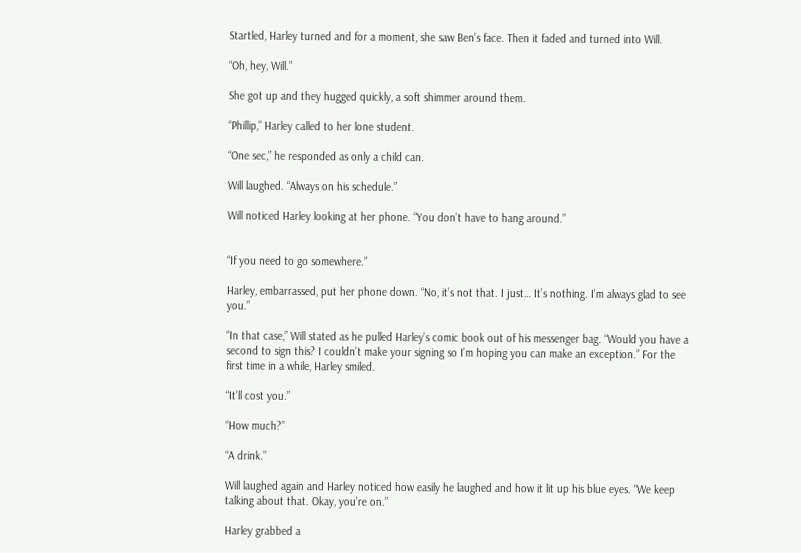Startled, Harley turned and for a moment, she saw Ben’s face. Then it faded and turned into Will.

“Oh, hey, Will.”

She got up and they hugged quickly, a soft shimmer around them.

“Phillip,” Harley called to her lone student.

“One sec,” he responded as only a child can.

Will laughed. “Always on his schedule.”

Will noticed Harley looking at her phone. “You don’t have to hang around.”


“If you need to go somewhere.”

Harley, embarrassed, put her phone down. “No, it’s not that. I just… It’s nothing. I’m always glad to see you.”

“In that case,” Will stated as he pulled Harley’s comic book out of his messenger bag. “Would you have a second to sign this? I couldn’t make your signing so I’m hoping you can make an exception.” For the first time in a while, Harley smiled.

“It’ll cost you.”

“How much?”

“A drink.”

Will laughed again and Harley noticed how easily he laughed and how it lit up his blue eyes. “We keep talking about that. Okay, you’re on.”

Harley grabbed a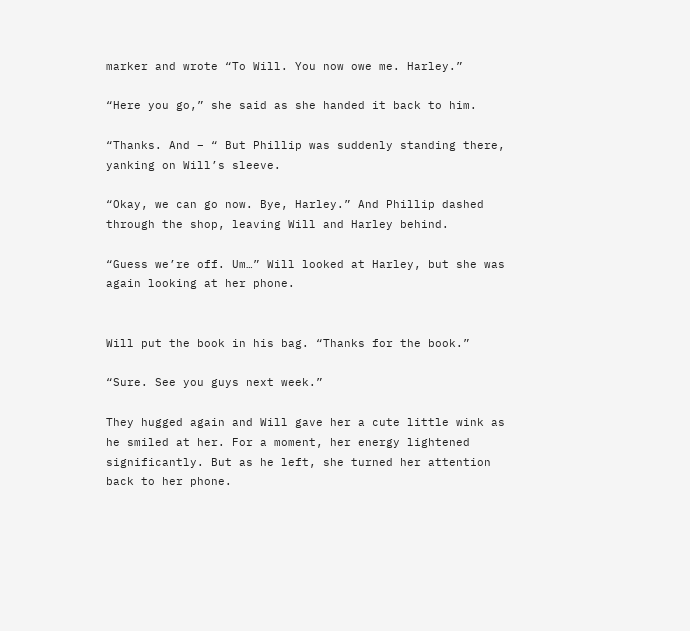marker and wrote “To Will. You now owe me. Harley.”

“Here you go,” she said as she handed it back to him.

“Thanks. And – “ But Phillip was suddenly standing there, yanking on Will’s sleeve.

“Okay, we can go now. Bye, Harley.” And Phillip dashed through the shop, leaving Will and Harley behind.

“Guess we’re off. Um…” Will looked at Harley, but she was again looking at her phone.


Will put the book in his bag. “Thanks for the book.”

“Sure. See you guys next week.”

They hugged again and Will gave her a cute little wink as he smiled at her. For a moment, her energy lightened significantly. But as he left, she turned her attention back to her phone.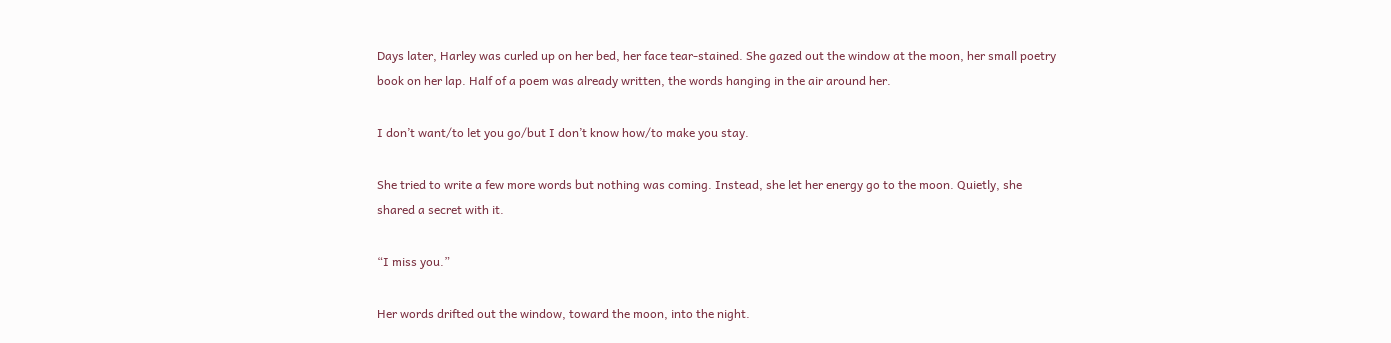Days later, Harley was curled up on her bed, her face tear-stained. She gazed out the window at the moon, her small poetry book on her lap. Half of a poem was already written, the words hanging in the air around her.

I don’t want/to let you go/but I don’t know how/to make you stay.

She tried to write a few more words but nothing was coming. Instead, she let her energy go to the moon. Quietly, she shared a secret with it.

“I miss you.”

Her words drifted out the window, toward the moon, into the night.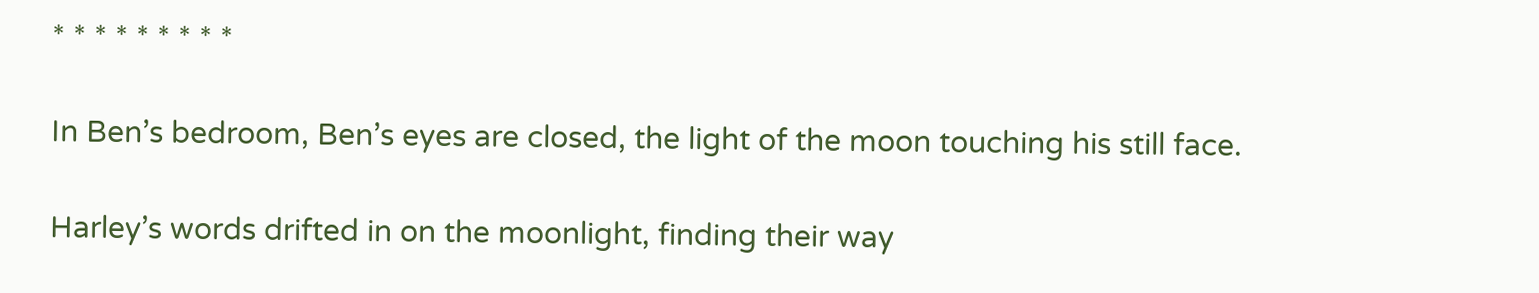* * * * * * * * *

In Ben’s bedroom, Ben’s eyes are closed, the light of the moon touching his still face.

Harley’s words drifted in on the moonlight, finding their way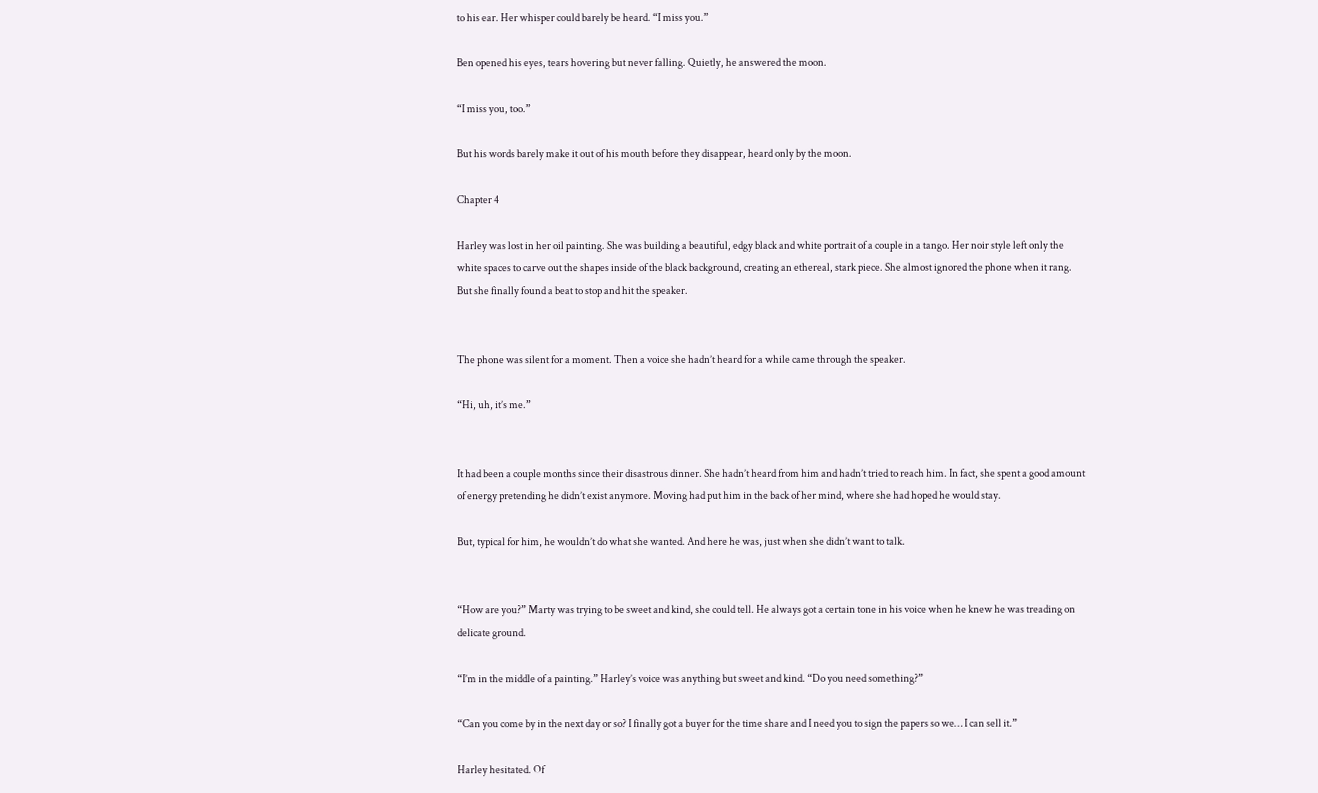to his ear. Her whisper could barely be heard. “I miss you.”

Ben opened his eyes, tears hovering but never falling. Quietly, he answered the moon.

“I miss you, too.”

But his words barely make it out of his mouth before they disappear, heard only by the moon.

Chapter 4

Harley was lost in her oil painting. She was building a beautiful, edgy black and white portrait of a couple in a tango. Her noir style left only the white spaces to carve out the shapes inside of the black background, creating an ethereal, stark piece. She almost ignored the phone when it rang. But she finally found a beat to stop and hit the speaker.


The phone was silent for a moment. Then a voice she hadn’t heard for a while came through the speaker.

“Hi, uh, it’s me.”


It had been a couple months since their disastrous dinner. She hadn’t heard from him and hadn’t tried to reach him. In fact, she spent a good amount of energy pretending he didn’t exist anymore. Moving had put him in the back of her mind, where she had hoped he would stay.

But, typical for him, he wouldn’t do what she wanted. And here he was, just when she didn’t want to talk.


“How are you?” Marty was trying to be sweet and kind, she could tell. He always got a certain tone in his voice when he knew he was treading on delicate ground.

“I’m in the middle of a painting.” Harley’s voice was anything but sweet and kind. “Do you need something?”

“Can you come by in the next day or so? I finally got a buyer for the time share and I need you to sign the papers so we… I can sell it.”

Harley hesitated. Of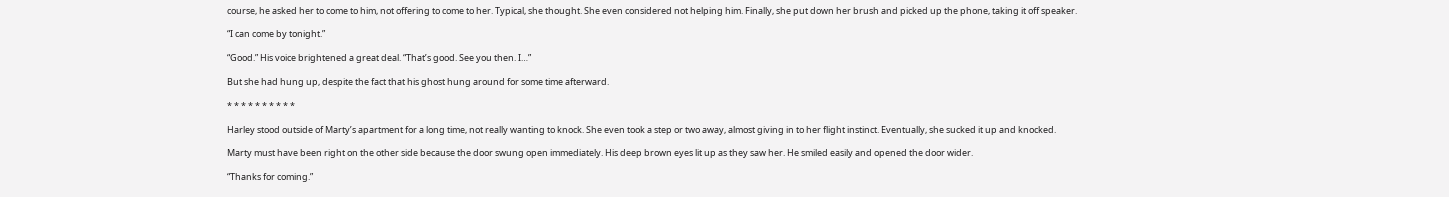course, he asked her to come to him, not offering to come to her. Typical, she thought. She even considered not helping him. Finally, she put down her brush and picked up the phone, taking it off speaker.

“I can come by tonight.”

“Good.” His voice brightened a great deal. “That’s good. See you then. I…”

But she had hung up, despite the fact that his ghost hung around for some time afterward.

* * * * * * * * * *

Harley stood outside of Marty’s apartment for a long time, not really wanting to knock. She even took a step or two away, almost giving in to her flight instinct. Eventually, she sucked it up and knocked.

Marty must have been right on the other side because the door swung open immediately. His deep brown eyes lit up as they saw her. He smiled easily and opened the door wider.

“Thanks for coming.”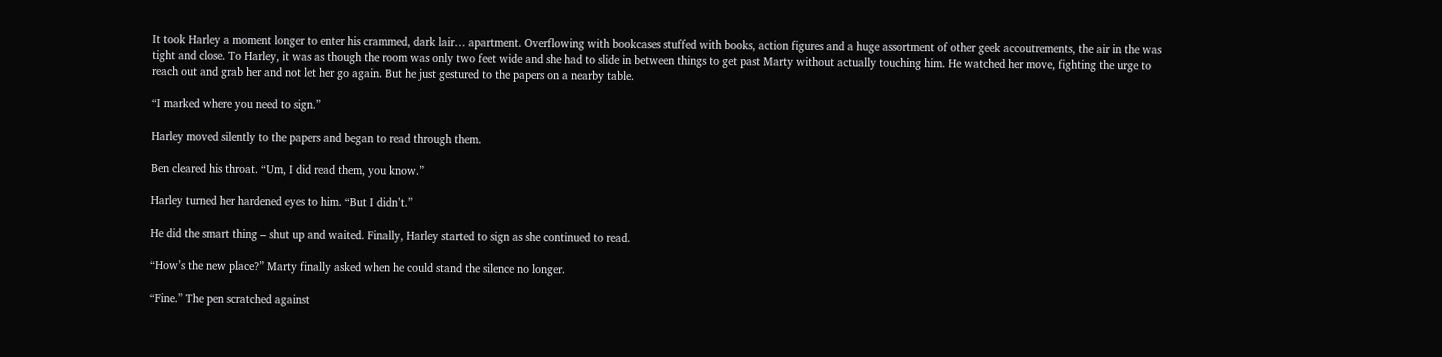It took Harley a moment longer to enter his crammed, dark lair… apartment. Overflowing with bookcases stuffed with books, action figures and a huge assortment of other geek accoutrements, the air in the was tight and close. To Harley, it was as though the room was only two feet wide and she had to slide in between things to get past Marty without actually touching him. He watched her move, fighting the urge to reach out and grab her and not let her go again. But he just gestured to the papers on a nearby table.

“I marked where you need to sign.”

Harley moved silently to the papers and began to read through them.

Ben cleared his throat. “Um, I did read them, you know.”

Harley turned her hardened eyes to him. “But I didn’t.”

He did the smart thing – shut up and waited. Finally, Harley started to sign as she continued to read.

“How’s the new place?” Marty finally asked when he could stand the silence no longer.

“Fine.” The pen scratched against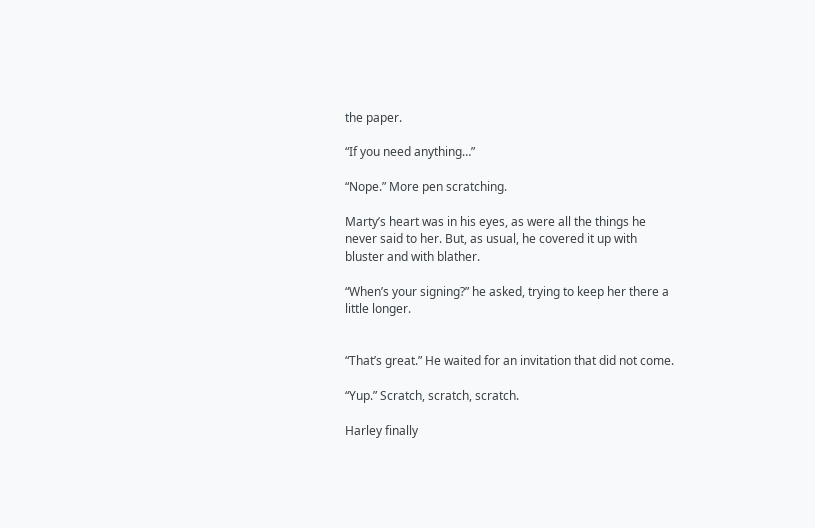the paper.

“If you need anything…”

“Nope.” More pen scratching.

Marty’s heart was in his eyes, as were all the things he never said to her. But, as usual, he covered it up with bluster and with blather.

“When’s your signing?” he asked, trying to keep her there a little longer.


“That’s great.” He waited for an invitation that did not come.

“Yup.” Scratch, scratch, scratch.

Harley finally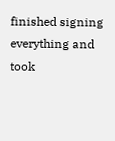finished signing everything and took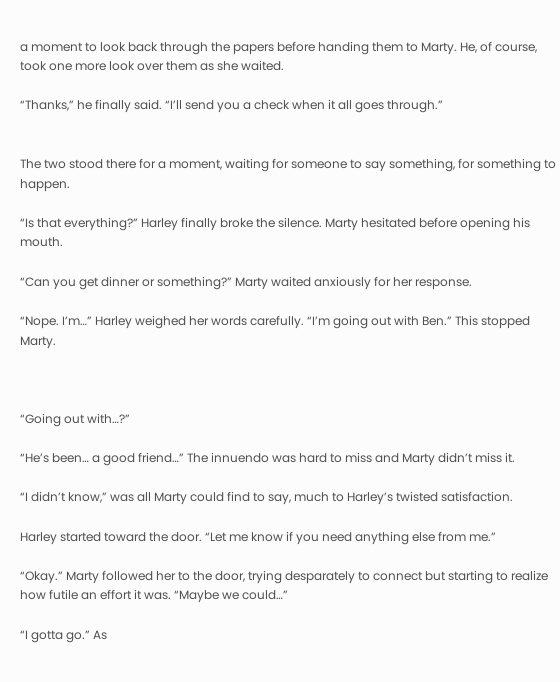a moment to look back through the papers before handing them to Marty. He, of course, took one more look over them as she waited.

“Thanks,” he finally said. “I’ll send you a check when it all goes through.”


The two stood there for a moment, waiting for someone to say something, for something to happen.

“Is that everything?” Harley finally broke the silence. Marty hesitated before opening his  mouth.

“Can you get dinner or something?” Marty waited anxiously for her response.

“Nope. I’m…” Harley weighed her words carefully. “I’m going out with Ben.” This stopped Marty.



“Going out with…?”

“He’s been… a good friend…” The innuendo was hard to miss and Marty didn’t miss it.

“I didn’t know,” was all Marty could find to say, much to Harley’s twisted satisfaction.

Harley started toward the door. “Let me know if you need anything else from me.”

“Okay.” Marty followed her to the door, trying desparately to connect but starting to realize how futile an effort it was. “Maybe we could…”

“I gotta go.” As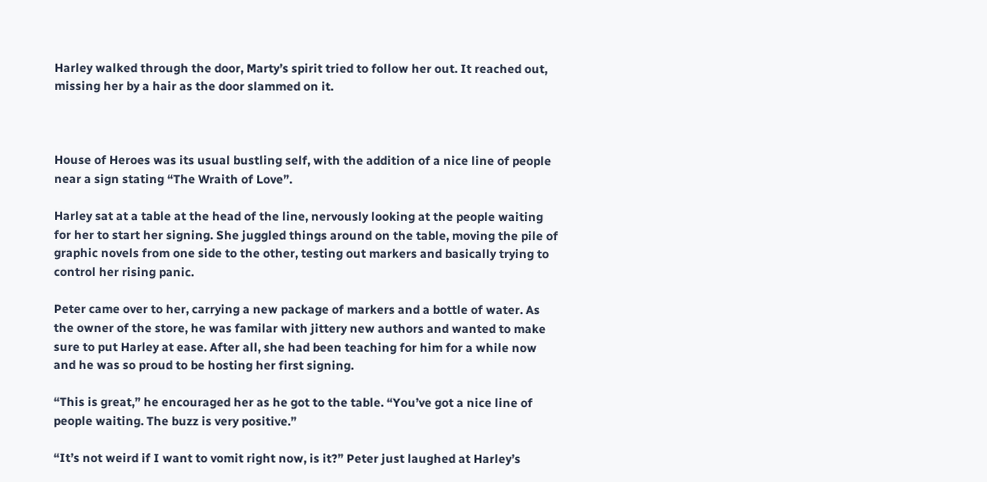Harley walked through the door, Marty’s spirit tried to follow her out. It reached out, missing her by a hair as the door slammed on it.



House of Heroes was its usual bustling self, with the addition of a nice line of people near a sign stating “The Wraith of Love”.

Harley sat at a table at the head of the line, nervously looking at the people waiting for her to start her signing. She juggled things around on the table, moving the pile of graphic novels from one side to the other, testing out markers and basically trying to control her rising panic.

Peter came over to her, carrying a new package of markers and a bottle of water. As the owner of the store, he was familar with jittery new authors and wanted to make sure to put Harley at ease. After all, she had been teaching for him for a while now and he was so proud to be hosting her first signing.

“This is great,” he encouraged her as he got to the table. “You’ve got a nice line of people waiting. The buzz is very positive.”

“It’s not weird if I want to vomit right now, is it?” Peter just laughed at Harley’s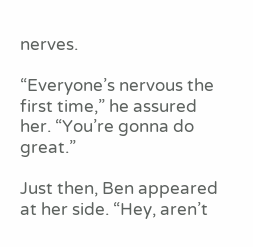nerves.

“Everyone’s nervous the first time,” he assured her. “You’re gonna do great.”

Just then, Ben appeared at her side. “Hey, aren’t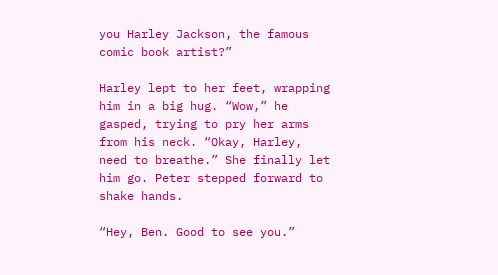you Harley Jackson, the famous comic book artist?”

Harley lept to her feet, wrapping him in a big hug. “Wow,” he gasped, trying to pry her arms from his neck. “Okay, Harley, need to breathe.” She finally let him go. Peter stepped forward to shake hands.

“Hey, Ben. Good to see you.”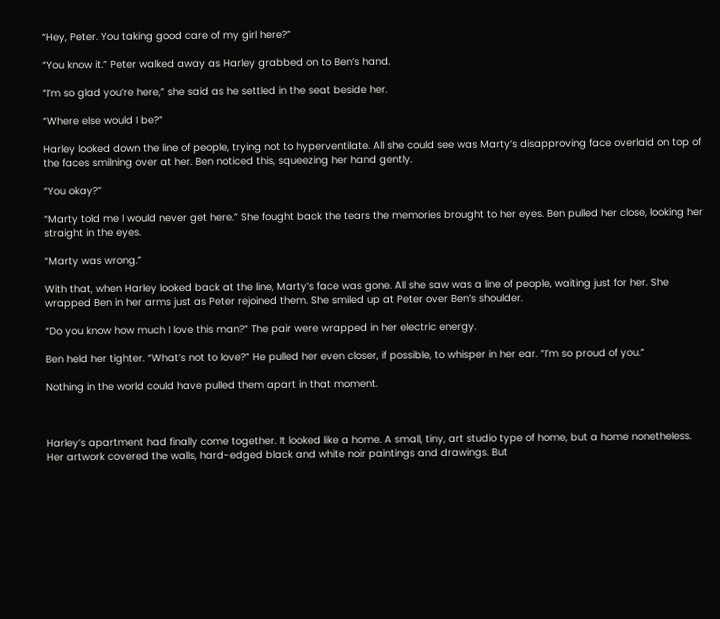“Hey, Peter. You taking good care of my girl here?”

“You know it.” Peter walked away as Harley grabbed on to Ben’s hand.

“I’m so glad you’re here,” she said as he settled in the seat beside her.

“Where else would I be?”

Harley looked down the line of people, trying not to hyperventilate. All she could see was Marty’s disapproving face overlaid on top of the faces smilning over at her. Ben noticed this, squeezing her hand gently.

“You okay?”

“Marty told me I would never get here.” She fought back the tears the memories brought to her eyes. Ben pulled her close, looking her straight in the eyes.

“Marty was wrong.”

With that, when Harley looked back at the line, Marty’s face was gone. All she saw was a line of people, waiting just for her. She wrapped Ben in her arms just as Peter rejoined them. She smiled up at Peter over Ben’s shoulder.

“Do you know how much I love this man?” The pair were wrapped in her electric energy.

Ben held her tighter. “What’s not to love?” He pulled her even closer, if possible, to whisper in her ear. “I’m so proud of you.”

Nothing in the world could have pulled them apart in that moment.



Harley’s apartment had finally come together. It looked like a home. A small, tiny, art studio type of home, but a home nonetheless. Her artwork covered the walls, hard-edged black and white noir paintings and drawings. But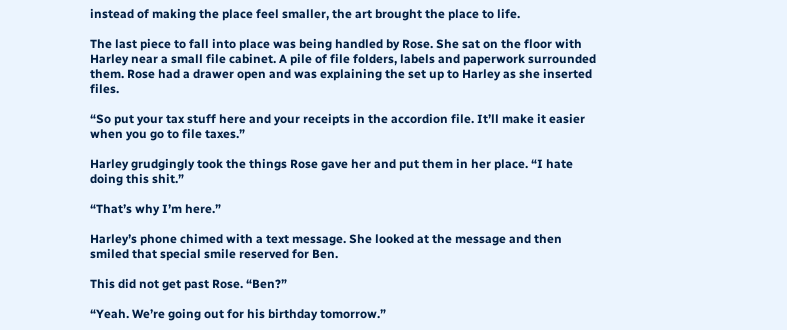instead of making the place feel smaller, the art brought the place to life.

The last piece to fall into place was being handled by Rose. She sat on the floor with Harley near a small file cabinet. A pile of file folders, labels and paperwork surrounded them. Rose had a drawer open and was explaining the set up to Harley as she inserted files.

“So put your tax stuff here and your receipts in the accordion file. It’ll make it easier when you go to file taxes.”

Harley grudgingly took the things Rose gave her and put them in her place. “I hate doing this shit.”

“That’s why I’m here.”

Harley’s phone chimed with a text message. She looked at the message and then smiled that special smile reserved for Ben.

This did not get past Rose. “Ben?”

“Yeah. We’re going out for his birthday tomorrow.”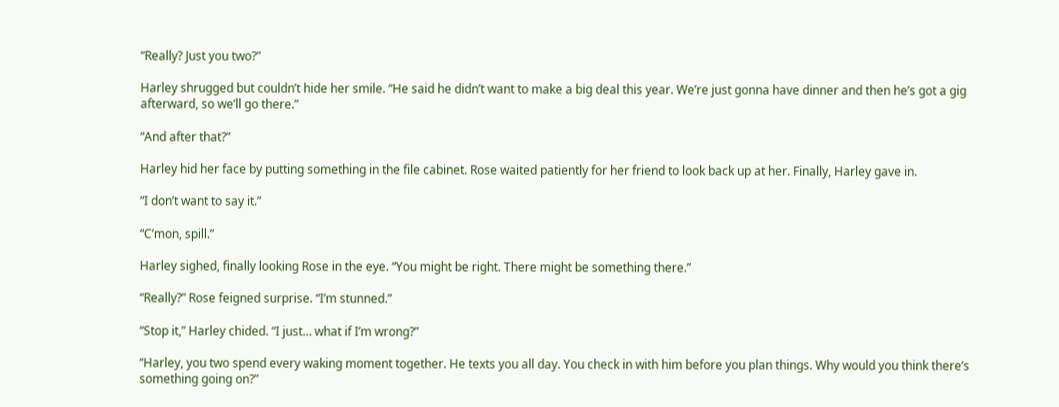“Really? Just you two?”

Harley shrugged but couldn’t hide her smile. “He said he didn’t want to make a big deal this year. We’re just gonna have dinner and then he’s got a gig afterward, so we’ll go there.”

“And after that?”

Harley hid her face by putting something in the file cabinet. Rose waited patiently for her friend to look back up at her. Finally, Harley gave in.

“I don’t want to say it.”

“C’mon, spill.”

Harley sighed, finally looking Rose in the eye. “You might be right. There might be something there.”

“Really?” Rose feigned surprise. “I’m stunned.”

“Stop it,” Harley chided. “I just… what if I’m wrong?”

“Harley, you two spend every waking moment together. He texts you all day. You check in with him before you plan things. Why would you think there’s something going on?”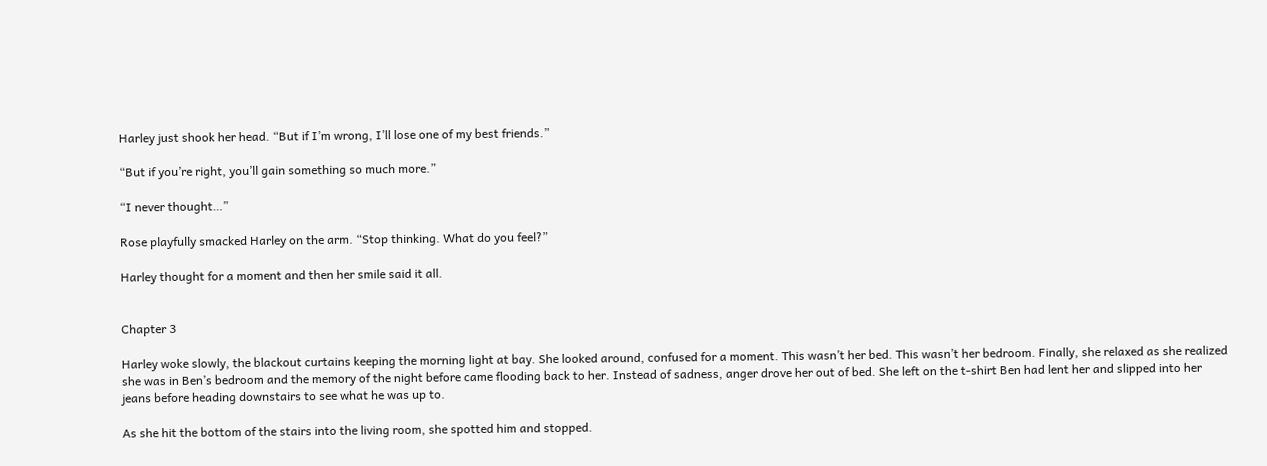Harley just shook her head. “But if I’m wrong, I’ll lose one of my best friends.”

“But if you’re right, you’ll gain something so much more.”

“I never thought…”

Rose playfully smacked Harley on the arm. “Stop thinking. What do you feel?”

Harley thought for a moment and then her smile said it all.


Chapter 3

Harley woke slowly, the blackout curtains keeping the morning light at bay. She looked around, confused for a moment. This wasn’t her bed. This wasn’t her bedroom. Finally, she relaxed as she realized she was in Ben’s bedroom and the memory of the night before came flooding back to her. Instead of sadness, anger drove her out of bed. She left on the t-shirt Ben had lent her and slipped into her jeans before heading downstairs to see what he was up to.

As she hit the bottom of the stairs into the living room, she spotted him and stopped.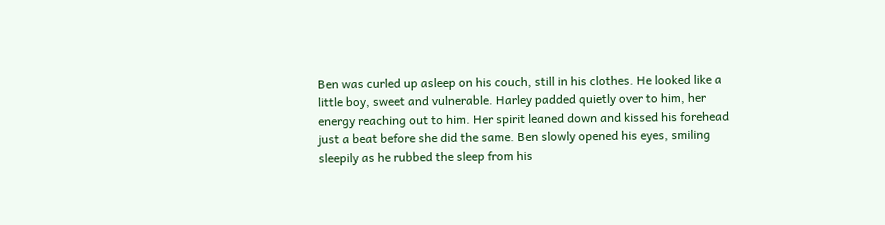Ben was curled up asleep on his couch, still in his clothes. He looked like a little boy, sweet and vulnerable. Harley padded quietly over to him, her energy reaching out to him. Her spirit leaned down and kissed his forehead just a beat before she did the same. Ben slowly opened his eyes, smiling sleepily as he rubbed the sleep from his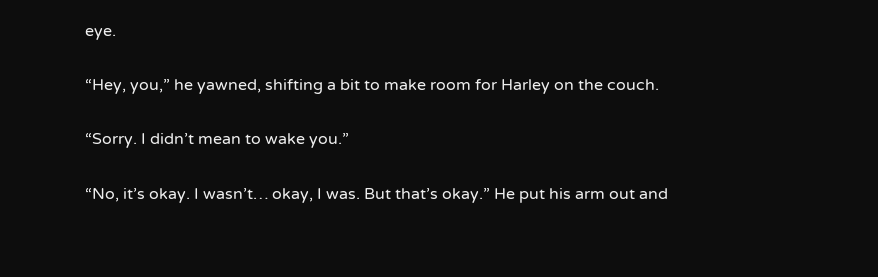eye.

“Hey, you,” he yawned, shifting a bit to make room for Harley on the couch.

“Sorry. I didn’t mean to wake you.”

“No, it’s okay. I wasn’t… okay, I was. But that’s okay.” He put his arm out and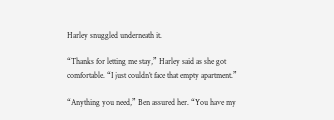Harley snuggled underneath it.

“Thanks for letting me stay,” Harley said as she got comfortable. “I just couldn’t face that empty apartment.”

“Anything you need,” Ben assured her. “You have my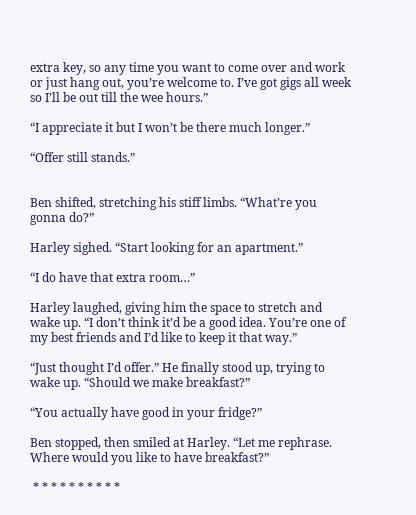extra key, so any time you want to come over and work or just hang out, you’re welcome to. I’ve got gigs all week so I’ll be out till the wee hours.”

“I appreciate it but I won’t be there much longer.”

“Offer still stands.”


Ben shifted, stretching his stiff limbs. “What’re you gonna do?”

Harley sighed. “Start looking for an apartment.”

“I do have that extra room…”

Harley laughed, giving him the space to stretch and wake up. “I don’t think it’d be a good idea. You’re one of my best friends and I’d like to keep it that way.”

“Just thought I’d offer.” He finally stood up, trying to wake up. “Should we make breakfast?”

“You actually have good in your fridge?”

Ben stopped, then smiled at Harley. “Let me rephrase. Where would you like to have breakfast?”

 * * * * * * * * * *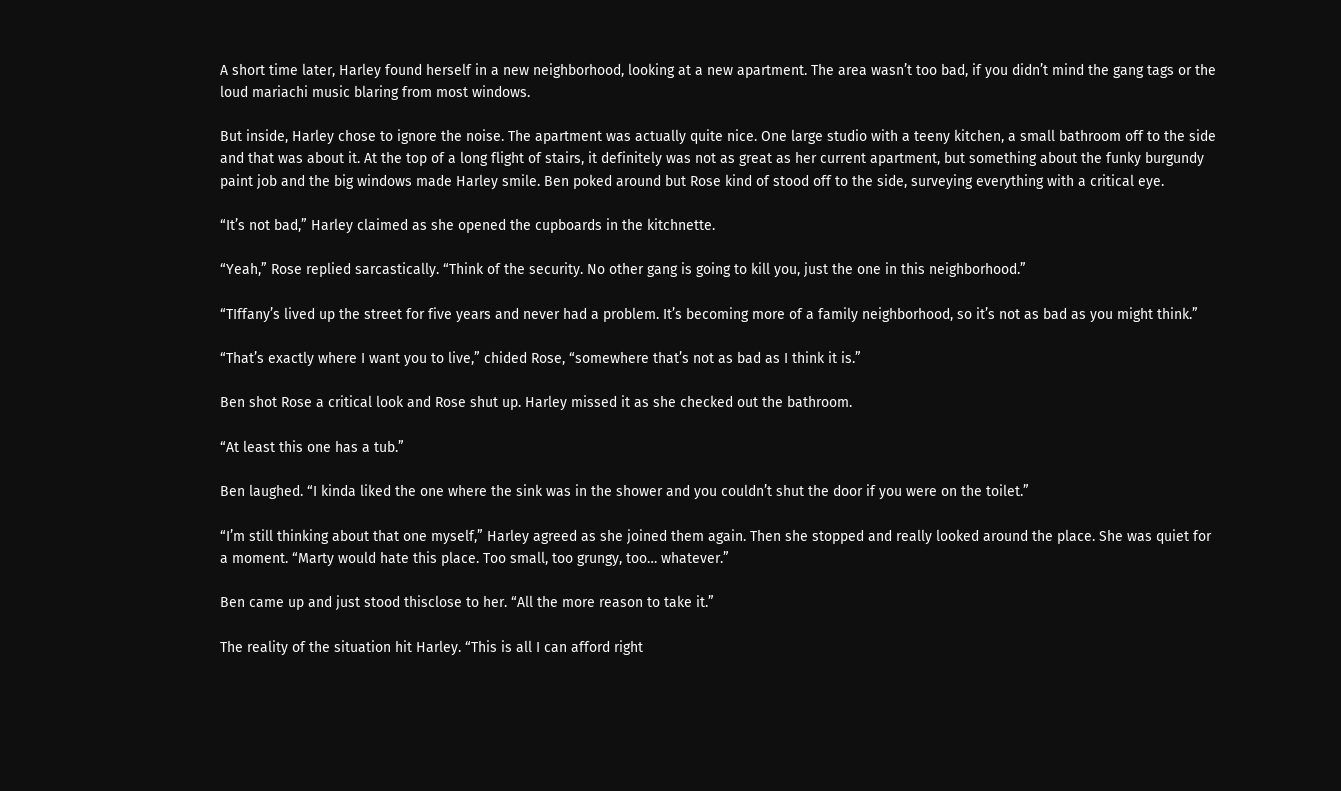A short time later, Harley found herself in a new neighborhood, looking at a new apartment. The area wasn’t too bad, if you didn’t mind the gang tags or the loud mariachi music blaring from most windows.

But inside, Harley chose to ignore the noise. The apartment was actually quite nice. One large studio with a teeny kitchen, a small bathroom off to the side and that was about it. At the top of a long flight of stairs, it definitely was not as great as her current apartment, but something about the funky burgundy paint job and the big windows made Harley smile. Ben poked around but Rose kind of stood off to the side, surveying everything with a critical eye.

“It’s not bad,” Harley claimed as she opened the cupboards in the kitchnette.

“Yeah,” Rose replied sarcastically. “Think of the security. No other gang is going to kill you, just the one in this neighborhood.”

“TIffany’s lived up the street for five years and never had a problem. It’s becoming more of a family neighborhood, so it’s not as bad as you might think.”

“That’s exactly where I want you to live,” chided Rose, “somewhere that’s not as bad as I think it is.”

Ben shot Rose a critical look and Rose shut up. Harley missed it as she checked out the bathroom.

“At least this one has a tub.”

Ben laughed. “I kinda liked the one where the sink was in the shower and you couldn’t shut the door if you were on the toilet.”

“I’m still thinking about that one myself,” Harley agreed as she joined them again. Then she stopped and really looked around the place. She was quiet for a moment. “Marty would hate this place. Too small, too grungy, too… whatever.”

Ben came up and just stood thisclose to her. “All the more reason to take it.”

The reality of the situation hit Harley. “This is all I can afford right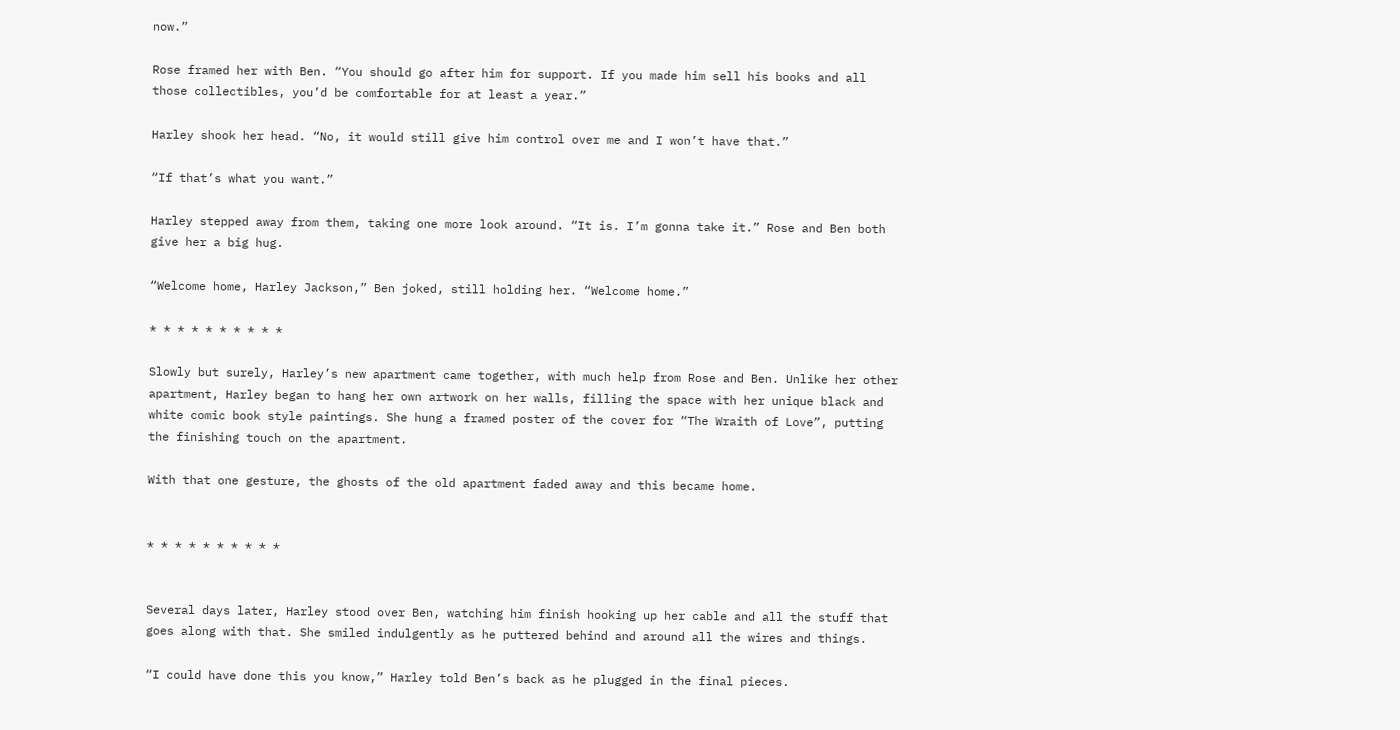now.”

Rose framed her with Ben. “You should go after him for support. If you made him sell his books and all those collectibles, you’d be comfortable for at least a year.”

Harley shook her head. “No, it would still give him control over me and I won’t have that.”

“If that’s what you want.”

Harley stepped away from them, taking one more look around. “It is. I’m gonna take it.” Rose and Ben both give her a big hug.

“Welcome home, Harley Jackson,” Ben joked, still holding her. “Welcome home.”

* * * * * * * * * *

Slowly but surely, Harley’s new apartment came together, with much help from Rose and Ben. Unlike her other apartment, Harley began to hang her own artwork on her walls, filling the space with her unique black and white comic book style paintings. She hung a framed poster of the cover for “The Wraith of Love”, putting the finishing touch on the apartment.

With that one gesture, the ghosts of the old apartment faded away and this became home.


* * * * * * * * * *


Several days later, Harley stood over Ben, watching him finish hooking up her cable and all the stuff that goes along with that. She smiled indulgently as he puttered behind and around all the wires and things.

“I could have done this you know,” Harley told Ben’s back as he plugged in the final pieces.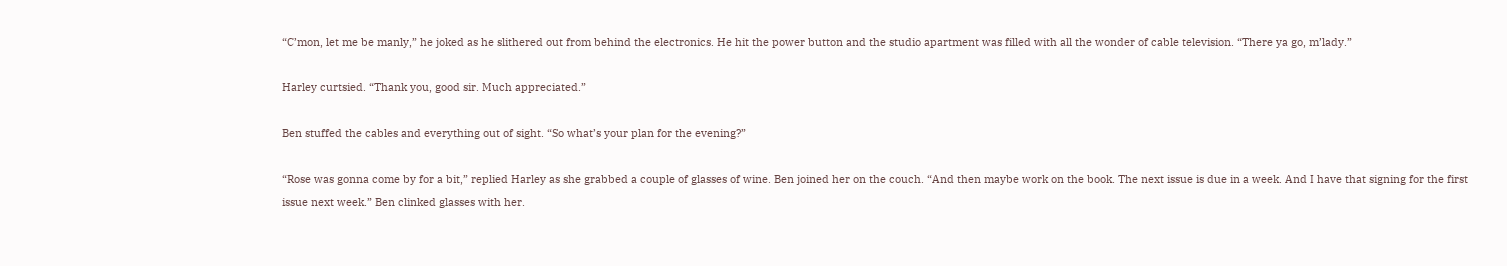“C’mon, let me be manly,” he joked as he slithered out from behind the electronics. He hit the power button and the studio apartment was filled with all the wonder of cable television. “There ya go, m’lady.”

Harley curtsied. “Thank you, good sir. Much appreciated.”

Ben stuffed the cables and everything out of sight. “So what’s your plan for the evening?”

“Rose was gonna come by for a bit,” replied Harley as she grabbed a couple of glasses of wine. Ben joined her on the couch. “And then maybe work on the book. The next issue is due in a week. And I have that signing for the first issue next week.” Ben clinked glasses with her.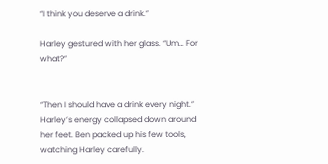“I think you deserve a drink.”

Harley gestured with her glass. “Um… For what?”


“Then I should have a drink every night.” Harley’s energy collapsed down around her feet. Ben packed up his few tools, watching Harley carefully.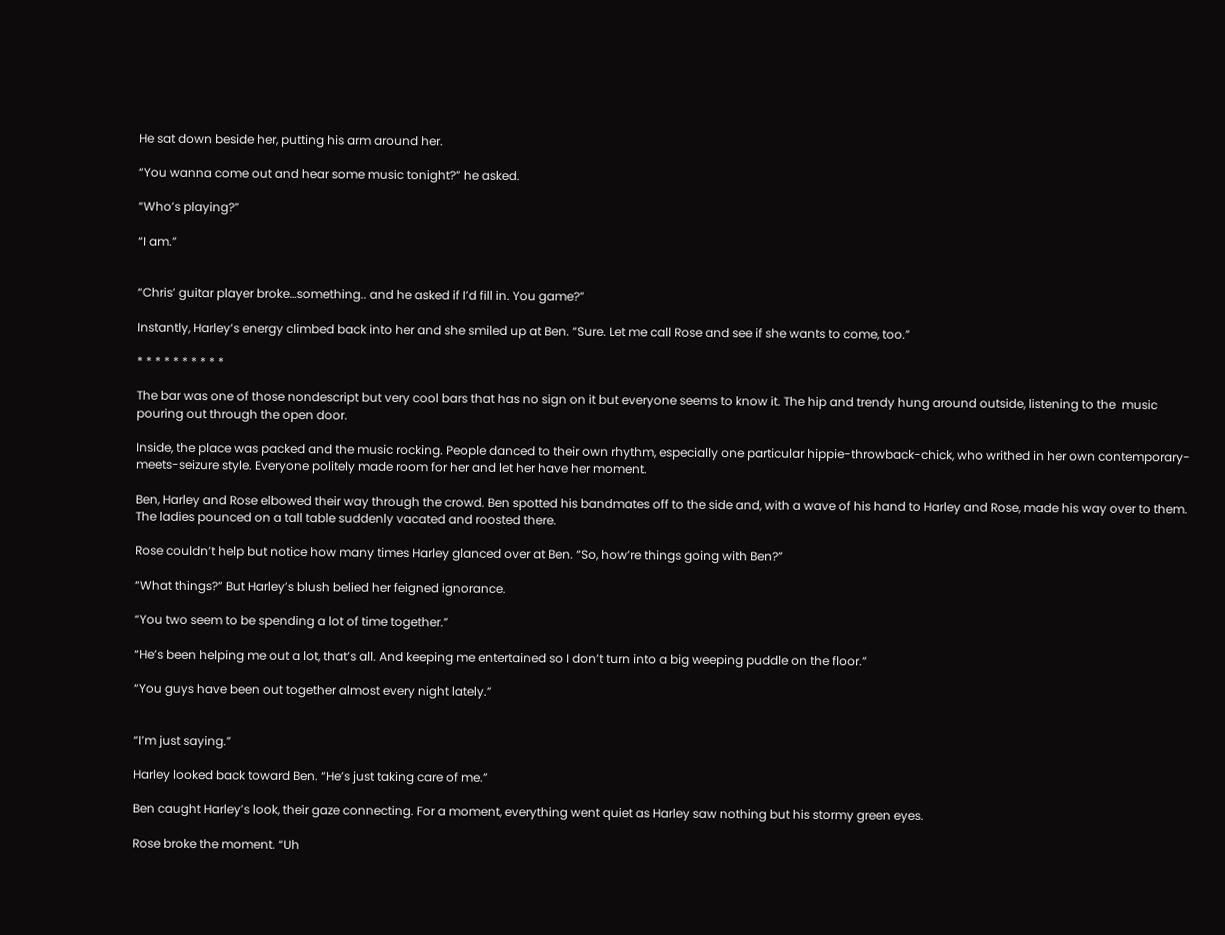He sat down beside her, putting his arm around her.

“You wanna come out and hear some music tonight?” he asked.

“Who’s playing?”

“I am.”


“Chris’ guitar player broke…something.. and he asked if I’d fill in. You game?”

Instantly, Harley’s energy climbed back into her and she smiled up at Ben. “Sure. Let me call Rose and see if she wants to come, too.”

* * * * * * * * * *

The bar was one of those nondescript but very cool bars that has no sign on it but everyone seems to know it. The hip and trendy hung around outside, listening to the  music pouring out through the open door.

Inside, the place was packed and the music rocking. People danced to their own rhythm, especially one particular hippie-throwback-chick, who writhed in her own contemporary-meets-seizure style. Everyone politely made room for her and let her have her moment.

Ben, Harley and Rose elbowed their way through the crowd. Ben spotted his bandmates off to the side and, with a wave of his hand to Harley and Rose, made his way over to them. The ladies pounced on a tall table suddenly vacated and roosted there.

Rose couldn’t help but notice how many times Harley glanced over at Ben. “So, how’re things going with Ben?”

“What things?” But Harley’s blush belied her feigned ignorance.

“You two seem to be spending a lot of time together.”

“He’s been helping me out a lot, that’s all. And keeping me entertained so I don’t turn into a big weeping puddle on the floor.”

“You guys have been out together almost every night lately.”


“I’m just saying.”

Harley looked back toward Ben. “He’s just taking care of me.”

Ben caught Harley’s look, their gaze connecting. For a moment, everything went quiet as Harley saw nothing but his stormy green eyes.

Rose broke the moment. “Uh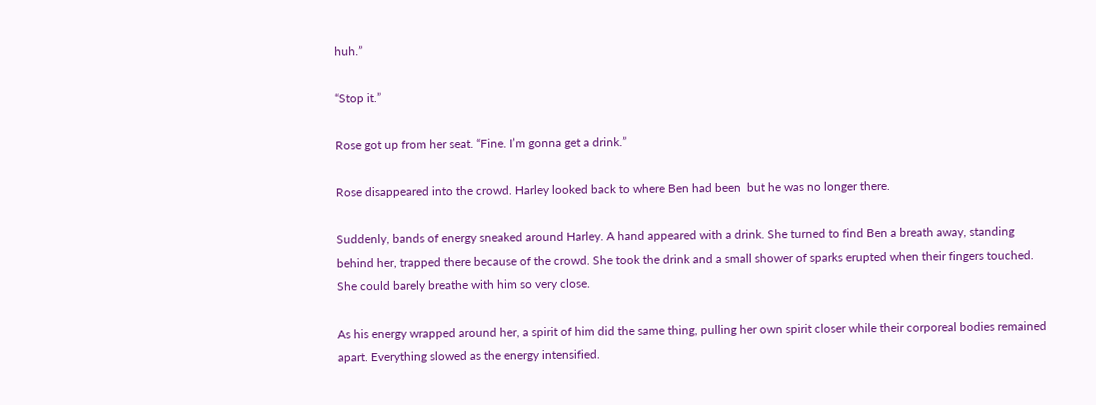huh.”

“Stop it.”

Rose got up from her seat. “Fine. I’m gonna get a drink.”

Rose disappeared into the crowd. Harley looked back to where Ben had been  but he was no longer there.

Suddenly, bands of energy sneaked around Harley. A hand appeared with a drink. She turned to find Ben a breath away, standing behind her, trapped there because of the crowd. She took the drink and a small shower of sparks erupted when their fingers touched. She could barely breathe with him so very close.

As his energy wrapped around her, a spirit of him did the same thing, pulling her own spirit closer while their corporeal bodies remained apart. Everything slowed as the energy intensified.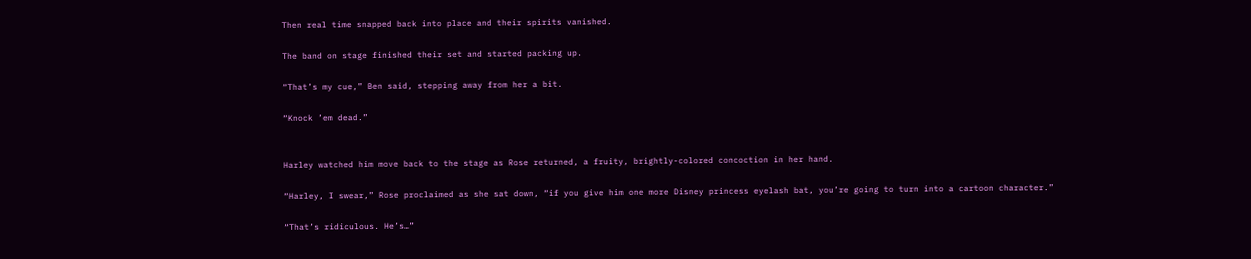Then real time snapped back into place and their spirits vanished.

The band on stage finished their set and started packing up.

“That’s my cue,” Ben said, stepping away from her a bit.

“Knock ’em dead.”


Harley watched him move back to the stage as Rose returned, a fruity, brightly-colored concoction in her hand.

“Harley, I swear,” Rose proclaimed as she sat down, “if you give him one more Disney princess eyelash bat, you’re going to turn into a cartoon character.”

“That’s ridiculous. He’s…”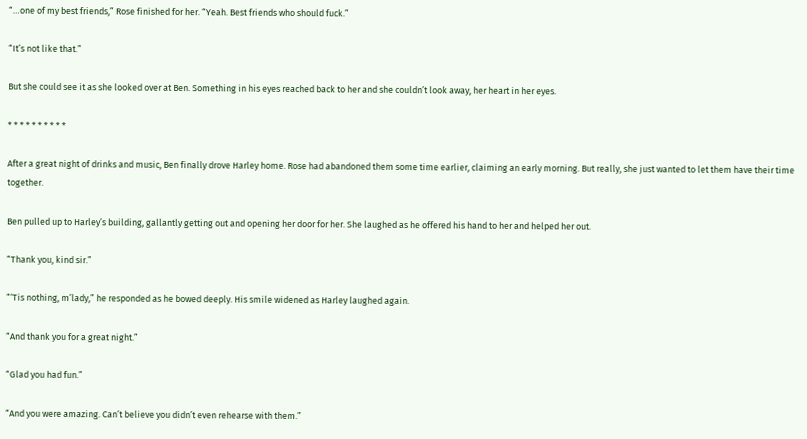“…one of my best friends,” Rose finished for her. “Yeah. Best friends who should fuck.”

“It’s not like that.”

But she could see it as she looked over at Ben. Something in his eyes reached back to her and she couldn’t look away, her heart in her eyes.

* * * * * * * * * *

After a great night of drinks and music, Ben finally drove Harley home. Rose had abandoned them some time earlier, claiming an early morning. But really, she just wanted to let them have their time together.

Ben pulled up to Harley’s building, gallantly getting out and opening her door for her. She laughed as he offered his hand to her and helped her out.

“Thank you, kind sir.”

“‘Tis nothing, m’lady,” he responded as he bowed deeply. His smile widened as Harley laughed again.

“And thank you for a great night.”

“Glad you had fun.”

“And you were amazing. Can’t believe you didn’t even rehearse with them.”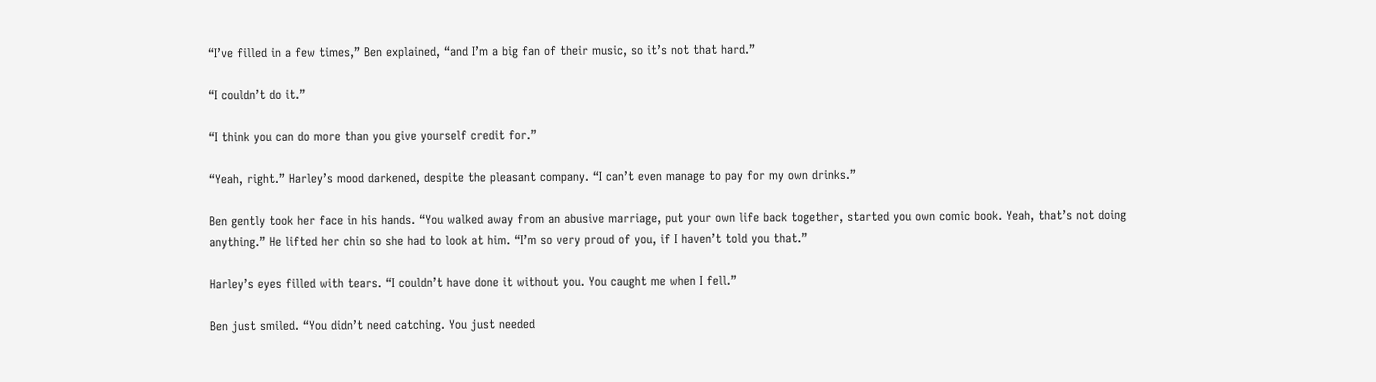“I’ve filled in a few times,” Ben explained, “and I’m a big fan of their music, so it’s not that hard.”

“I couldn’t do it.”

“I think you can do more than you give yourself credit for.”

“Yeah, right.” Harley’s mood darkened, despite the pleasant company. “I can’t even manage to pay for my own drinks.”

Ben gently took her face in his hands. “You walked away from an abusive marriage, put your own life back together, started you own comic book. Yeah, that’s not doing anything.” He lifted her chin so she had to look at him. “I’m so very proud of you, if I haven’t told you that.”

Harley’s eyes filled with tears. “I couldn’t have done it without you. You caught me when I fell.”

Ben just smiled. “You didn’t need catching. You just needed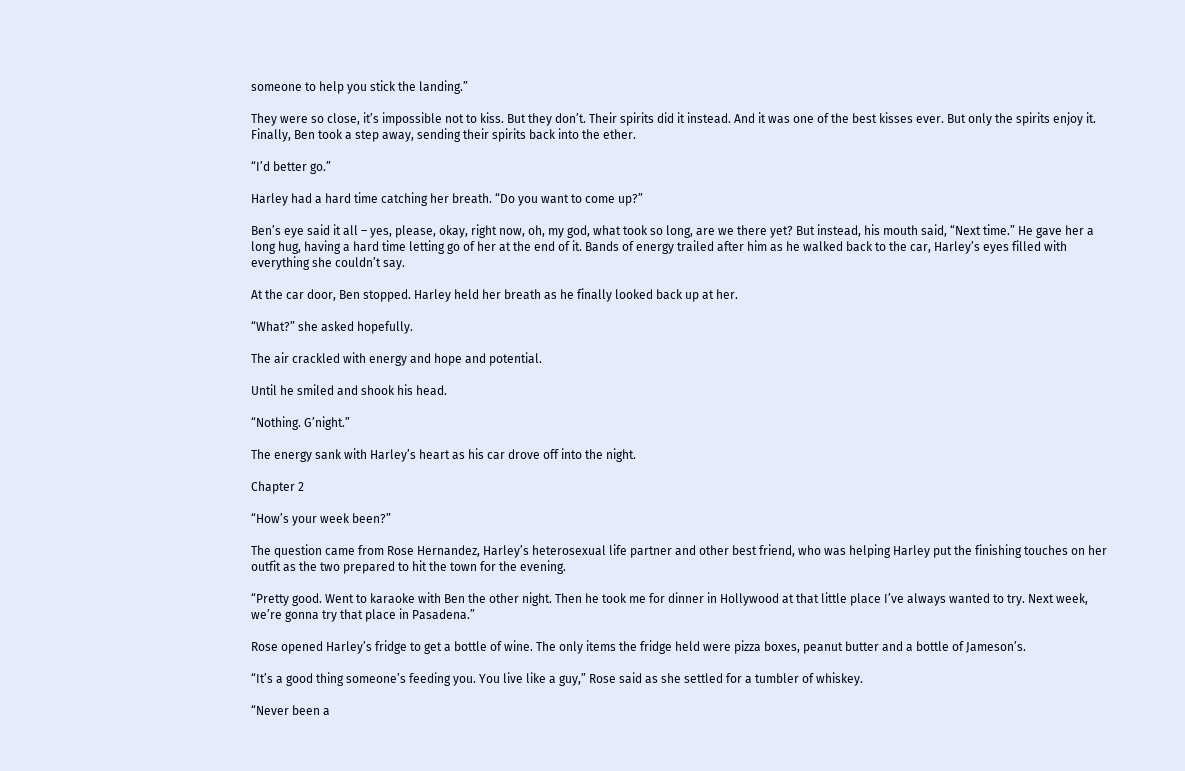someone to help you stick the landing.”

They were so close, it’s impossible not to kiss. But they don’t. Their spirits did it instead. And it was one of the best kisses ever. But only the spirits enjoy it. Finally, Ben took a step away, sending their spirits back into the ether.

“I’d better go.”

Harley had a hard time catching her breath. “Do you want to come up?”

Ben’s eye said it all – yes, please, okay, right now, oh, my god, what took so long, are we there yet? But instead, his mouth said, “Next time.” He gave her a long hug, having a hard time letting go of her at the end of it. Bands of energy trailed after him as he walked back to the car, Harley’s eyes filled with everything she couldn’t say.

At the car door, Ben stopped. Harley held her breath as he finally looked back up at her.

“What?” she asked hopefully.

The air crackled with energy and hope and potential.

Until he smiled and shook his head.

“Nothing. G’night.”

The energy sank with Harley’s heart as his car drove off into the night.

Chapter 2

“How’s your week been?”

The question came from Rose Hernandez, Harley’s heterosexual life partner and other best friend, who was helping Harley put the finishing touches on her outfit as the two prepared to hit the town for the evening.

“Pretty good. Went to karaoke with Ben the other night. Then he took me for dinner in Hollywood at that little place I’ve always wanted to try. Next week, we’re gonna try that place in Pasadena.”

Rose opened Harley’s fridge to get a bottle of wine. The only items the fridge held were pizza boxes, peanut butter and a bottle of Jameson’s.

“It’s a good thing someone’s feeding you. You live like a guy,” Rose said as she settled for a tumbler of whiskey.

“Never been a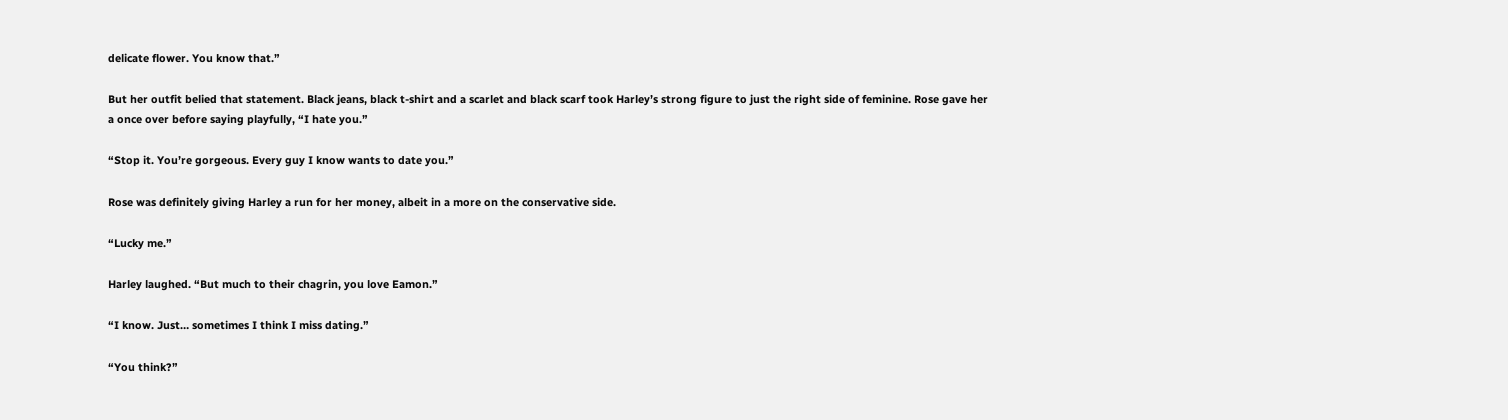delicate flower. You know that.”

But her outfit belied that statement. Black jeans, black t-shirt and a scarlet and black scarf took Harley’s strong figure to just the right side of feminine. Rose gave her a once over before saying playfully, “I hate you.”

“Stop it. You’re gorgeous. Every guy I know wants to date you.”

Rose was definitely giving Harley a run for her money, albeit in a more on the conservative side.

“Lucky me.”

Harley laughed. “But much to their chagrin, you love Eamon.”

“I know. Just… sometimes I think I miss dating.”

“You think?”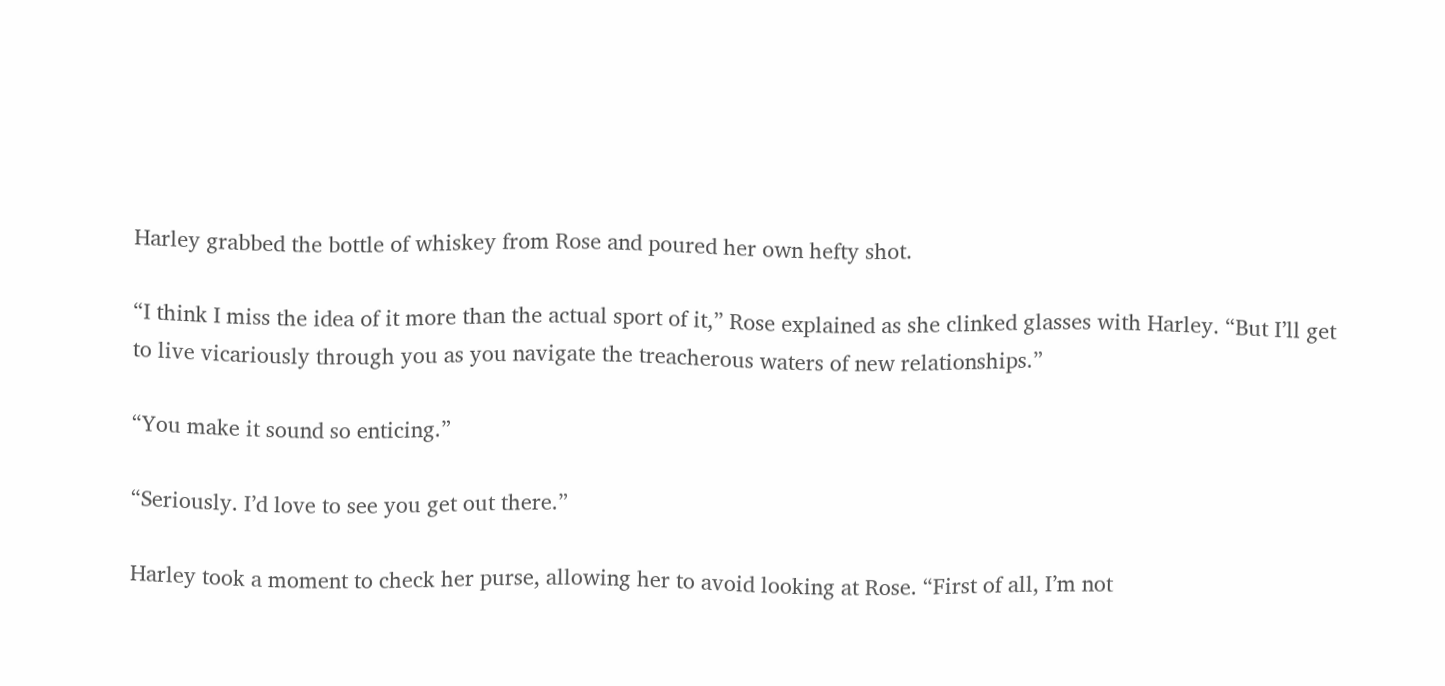Harley grabbed the bottle of whiskey from Rose and poured her own hefty shot.

“I think I miss the idea of it more than the actual sport of it,” Rose explained as she clinked glasses with Harley. “But I’ll get to live vicariously through you as you navigate the treacherous waters of new relationships.”

“You make it sound so enticing.”

“Seriously. I’d love to see you get out there.”

Harley took a moment to check her purse, allowing her to avoid looking at Rose. “First of all, I’m not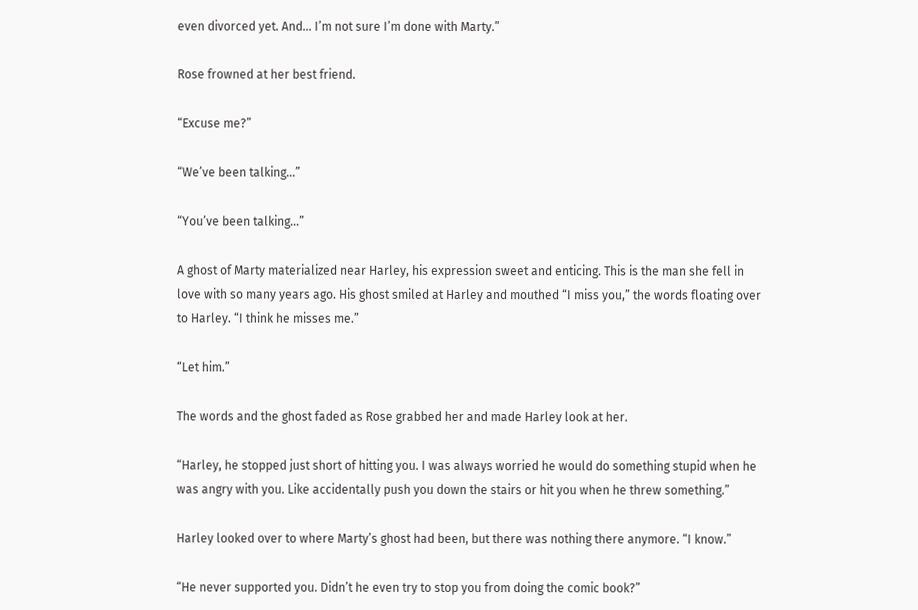even divorced yet. And… I’m not sure I’m done with Marty.”

Rose frowned at her best friend.

“Excuse me?”

“We’ve been talking…”

“You’ve been talking…”

A ghost of Marty materialized near Harley, his expression sweet and enticing. This is the man she fell in love with so many years ago. His ghost smiled at Harley and mouthed “I miss you,” the words floating over to Harley. “I think he misses me.”

“Let him.”

The words and the ghost faded as Rose grabbed her and made Harley look at her.

“Harley, he stopped just short of hitting you. I was always worried he would do something stupid when he was angry with you. Like accidentally push you down the stairs or hit you when he threw something.”

Harley looked over to where Marty’s ghost had been, but there was nothing there anymore. “I know.”

“He never supported you. Didn’t he even try to stop you from doing the comic book?”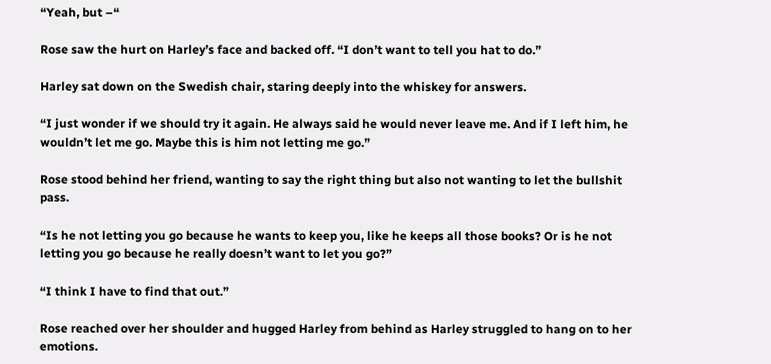“Yeah, but –“

Rose saw the hurt on Harley’s face and backed off. “I don’t want to tell you hat to do.”

Harley sat down on the Swedish chair, staring deeply into the whiskey for answers.

“I just wonder if we should try it again. He always said he would never leave me. And if I left him, he wouldn’t let me go. Maybe this is him not letting me go.”

Rose stood behind her friend, wanting to say the right thing but also not wanting to let the bullshit pass.

“Is he not letting you go because he wants to keep you, like he keeps all those books? Or is he not letting you go because he really doesn’t want to let you go?”

“I think I have to find that out.”

Rose reached over her shoulder and hugged Harley from behind as Harley struggled to hang on to her emotions.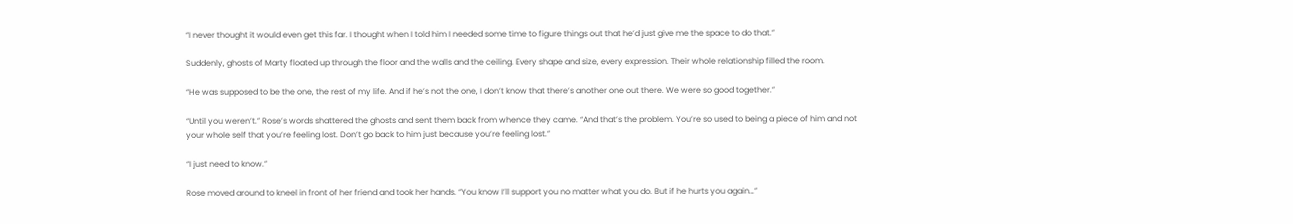“I never thought it would even get this far. I thought when I told him I needed some time to figure things out that he’d just give me the space to do that.”

Suddenly, ghosts of Marty floated up through the floor and the walls and the ceiling. Every shape and size, every expression. Their whole relationship filled the room.

“He was supposed to be the one, the rest of my life. And if he’s not the one, I don’t know that there’s another one out there. We were so good together.”

“Until you weren’t.” Rose’s words shattered the ghosts and sent them back from whence they came. “And that’s the problem. You’re so used to being a piece of him and not your whole self that you’re feeling lost. Don’t go back to him just because you’re feeling lost.”

“I just need to know.”

Rose moved around to kneel in front of her friend and took her hands. “You know I’ll support you no matter what you do. But if he hurts you again…”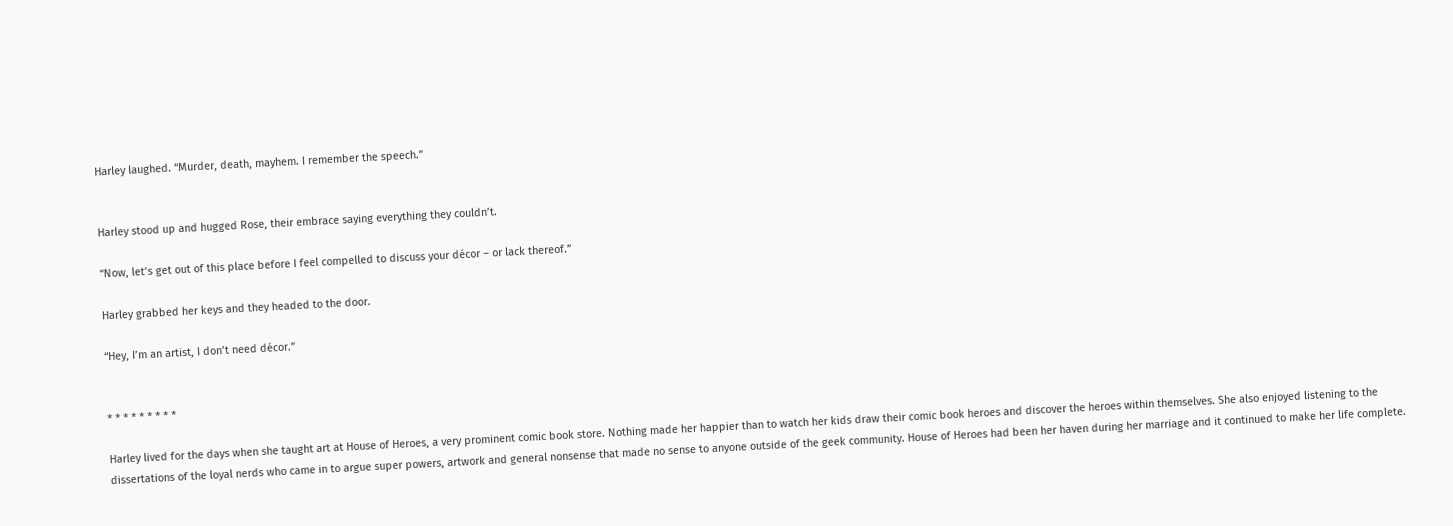Harley laughed. “Murder, death, mayhem. I remember the speech.”


Harley stood up and hugged Rose, their embrace saying everything they couldn’t.

“Now, let’s get out of this place before I feel compelled to discuss your décor – or lack thereof.”

Harley grabbed her keys and they headed to the door.

“Hey, I’m an artist, I don’t need décor.”


* * * * * * * * *

Harley lived for the days when she taught art at House of Heroes, a very prominent comic book store. Nothing made her happier than to watch her kids draw their comic book heroes and discover the heroes within themselves. She also enjoyed listening to the dissertations of the loyal nerds who came in to argue super powers, artwork and general nonsense that made no sense to anyone outside of the geek community. House of Heroes had been her haven during her marriage and it continued to make her life complete.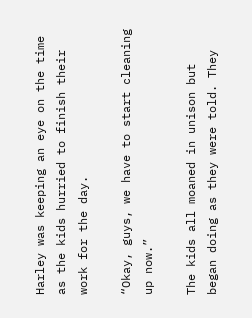Harley was keeping an eye on the time as the kids hurried to finish their work for the day.

“Okay, guys, we have to start cleaning up now.”

The kids all moaned in unison but began doing as they were told. They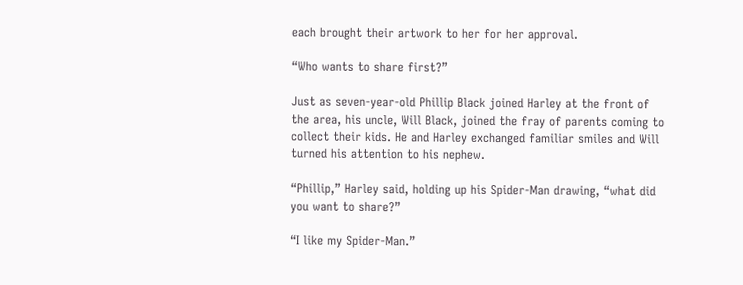each brought their artwork to her for her approval.

“Who wants to share first?”

Just as seven-year-old Phillip Black joined Harley at the front of the area, his uncle, Will Black, joined the fray of parents coming to collect their kids. He and Harley exchanged familiar smiles and Will turned his attention to his nephew.

“Phillip,” Harley said, holding up his Spider-Man drawing, “what did you want to share?”

“I like my Spider-Man.”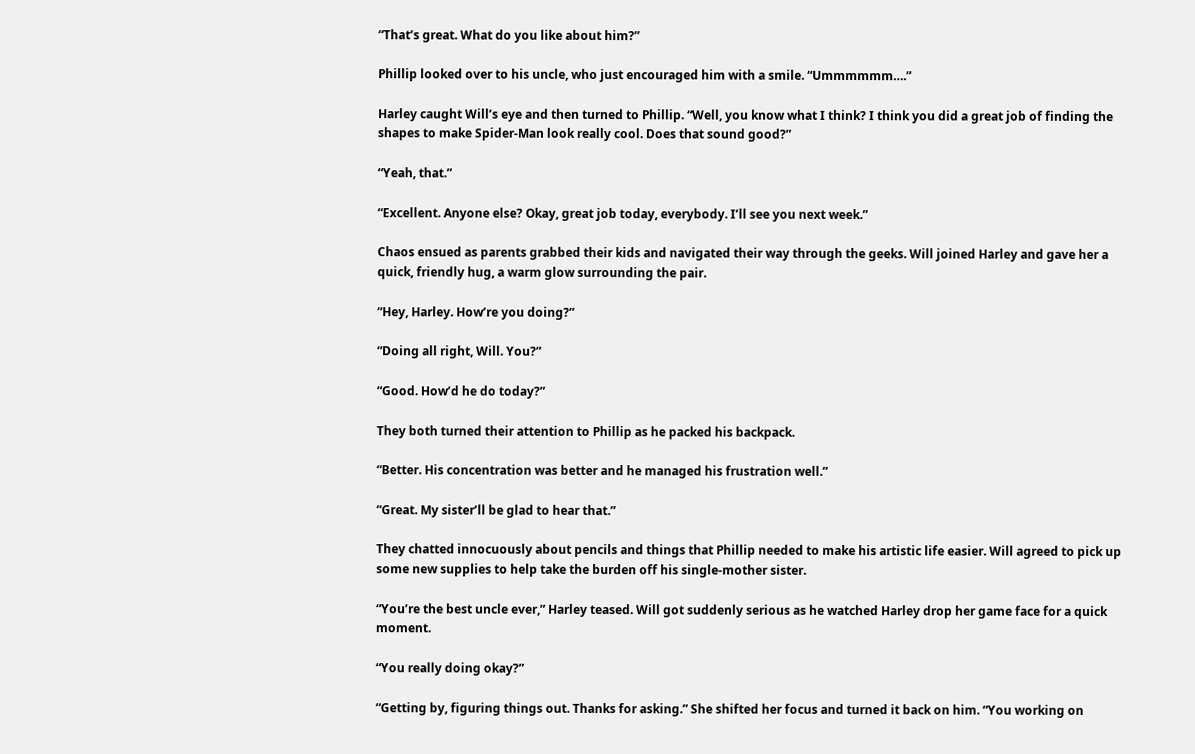“That’s great. What do you like about him?”

Phillip looked over to his uncle, who just encouraged him with a smile. “Ummmmmm….”

Harley caught Will’s eye and then turned to Phillip. “Well, you know what I think? I think you did a great job of finding the shapes to make Spider-Man look really cool. Does that sound good?”

“Yeah, that.”

“Excellent. Anyone else? Okay, great job today, everybody. I’ll see you next week.”

Chaos ensued as parents grabbed their kids and navigated their way through the geeks. Will joined Harley and gave her a quick, friendly hug, a warm glow surrounding the pair.

“Hey, Harley. How’re you doing?”

“Doing all right, Will. You?”

“Good. How’d he do today?”

They both turned their attention to Phillip as he packed his backpack.

“Better. His concentration was better and he managed his frustration well.”

“Great. My sister’ll be glad to hear that.”

They chatted innocuously about pencils and things that Phillip needed to make his artistic life easier. Will agreed to pick up some new supplies to help take the burden off his single-mother sister.

“You’re the best uncle ever,” Harley teased. Will got suddenly serious as he watched Harley drop her game face for a quick moment.

“You really doing okay?”

“Getting by, figuring things out. Thanks for asking.” She shifted her focus and turned it back on him. “You working on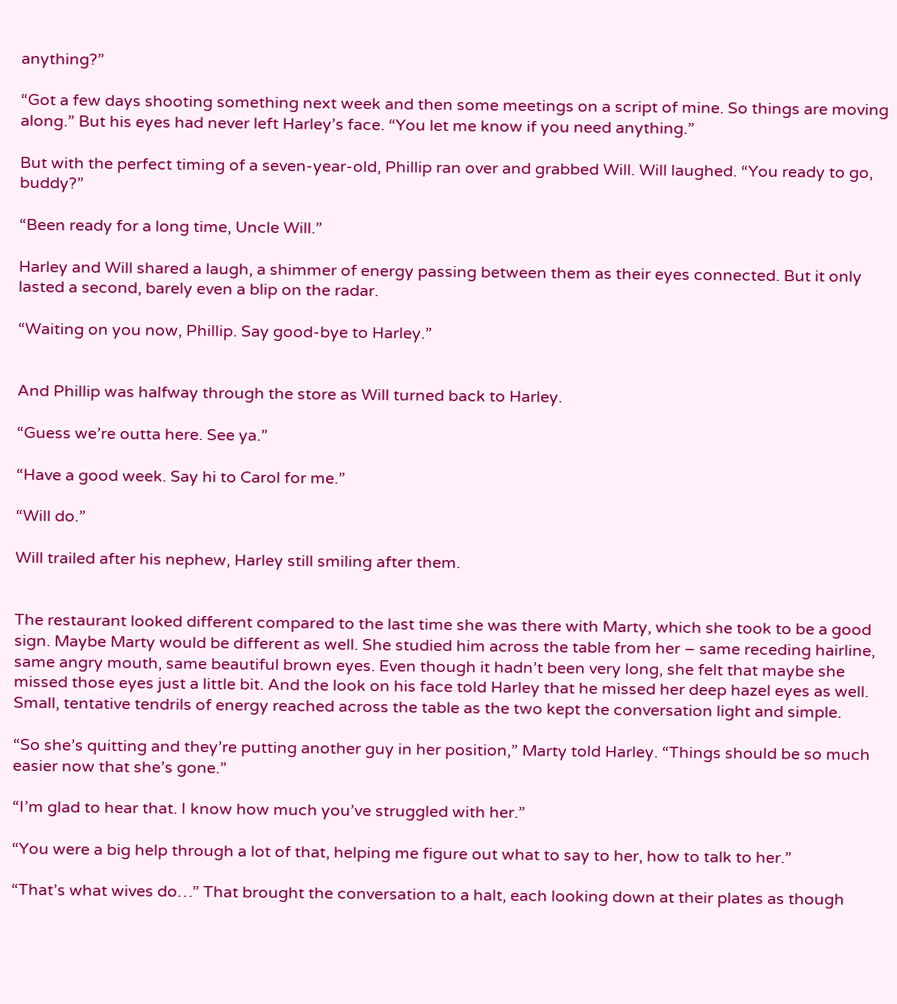anything?”

“Got a few days shooting something next week and then some meetings on a script of mine. So things are moving along.” But his eyes had never left Harley’s face. “You let me know if you need anything.”

But with the perfect timing of a seven-year-old, Phillip ran over and grabbed Will. Will laughed. “You ready to go, buddy?”

“Been ready for a long time, Uncle Will.”

Harley and Will shared a laugh, a shimmer of energy passing between them as their eyes connected. But it only lasted a second, barely even a blip on the radar.

“Waiting on you now, Phillip. Say good-bye to Harley.”


And Phillip was halfway through the store as Will turned back to Harley.

“Guess we’re outta here. See ya.”

“Have a good week. Say hi to Carol for me.”

“Will do.”

Will trailed after his nephew, Harley still smiling after them.


The restaurant looked different compared to the last time she was there with Marty, which she took to be a good sign. Maybe Marty would be different as well. She studied him across the table from her – same receding hairline, same angry mouth, same beautiful brown eyes. Even though it hadn’t been very long, she felt that maybe she missed those eyes just a little bit. And the look on his face told Harley that he missed her deep hazel eyes as well. Small, tentative tendrils of energy reached across the table as the two kept the conversation light and simple.

“So she’s quitting and they’re putting another guy in her position,” Marty told Harley. “Things should be so much easier now that she’s gone.”

“I’m glad to hear that. I know how much you’ve struggled with her.”

“You were a big help through a lot of that, helping me figure out what to say to her, how to talk to her.”

“That’s what wives do…” That brought the conversation to a halt, each looking down at their plates as though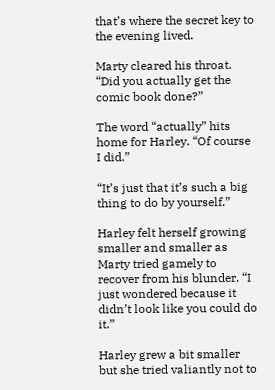that’s where the secret key to the evening lived.

Marty cleared his throat. “Did you actually get the comic book done?”

The word “actually” hits home for Harley. “Of course I did.”

“It’s just that it’s such a big thing to do by yourself.”

Harley felt herself growing smaller and smaller as Marty tried gamely to recover from his blunder. “I just wondered because it didn’t look like you could do it.”

Harley grew a bit smaller but she tried valiantly not to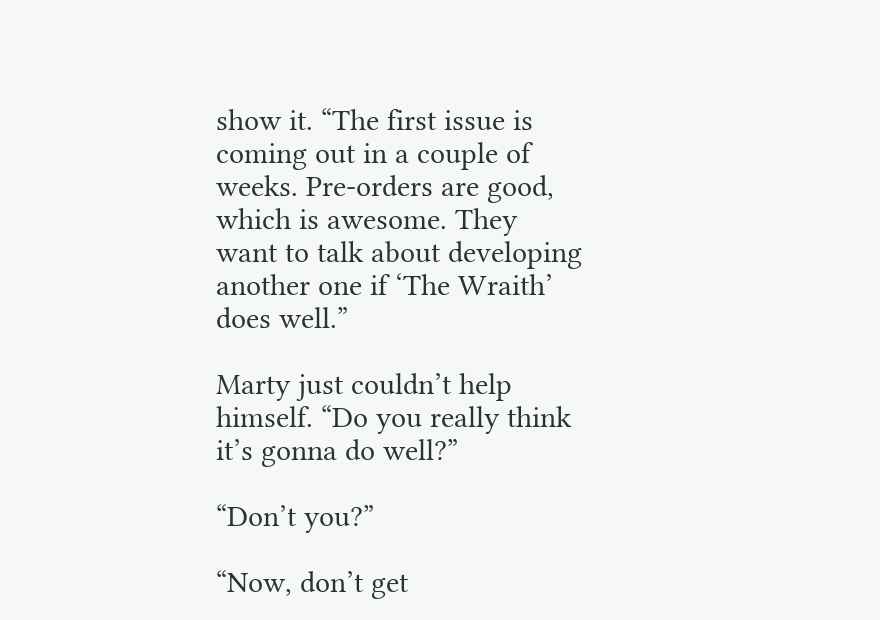show it. “The first issue is coming out in a couple of weeks. Pre-orders are good, which is awesome. They want to talk about developing another one if ‘The Wraith’ does well.”

Marty just couldn’t help himself. “Do you really think it’s gonna do well?”

“Don’t you?”

“Now, don’t get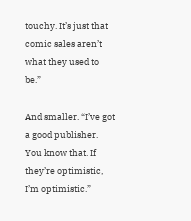touchy. It’s just that comic sales aren’t what they used to be.”

And smaller. “I’ve got a good publisher. You know that. If they’re optimistic, I’m optimistic.”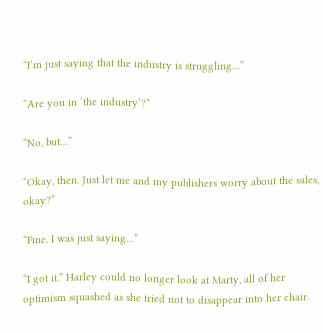“I’m just saying that the industry is struggling…”

“Are you in ‘the industry’?”

“No, but…”

“Okay, then. Just let me and my publishers worry about the sales, okay?”

“Fine. I was just saying…”

“I got it.” Harley could no longer look at Marty, all of her optimism squashed as she tried not to disappear into her chair.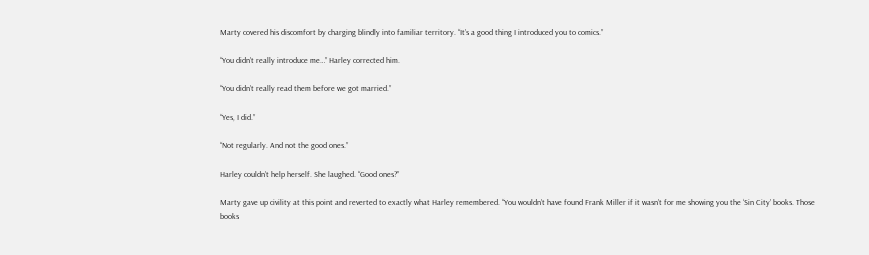Marty covered his discomfort by charging blindly into familiar territory. “It’s a good thing I introduced you to comics.”

“You didn’t really introduce me…” Harley corrected him.

“You didn’t really read them before we got married.”

“Yes, I did.”

“Not regularly. And not the good ones.”

Harley couldn’t help herself. She laughed. “Good ones?”

Marty gave up civility at this point and reverted to exactly what Harley remembered. “You wouldn’t have found Frank Miller if it wasn’t for me showing you the ‘Sin City’ books. Those books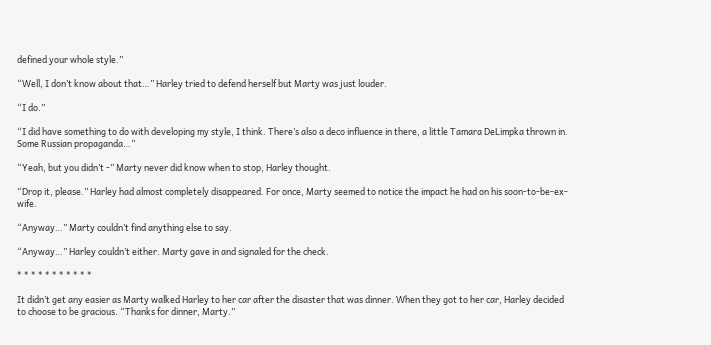defined your whole style.”

“Well, I don’t know about that…” Harley tried to defend herself but Marty was just louder.

“I do.”

“I did have something to do with developing my style, I think. There’s also a deco influence in there, a little Tamara DeLimpka thrown in. Some Russian propaganda…”

“Yeah, but you didn’t -” Marty never did know when to stop, Harley thought.

“Drop it, please.” Harley had almost completely disappeared. For once, Marty seemed to notice the impact he had on his soon-to-be-ex-wife.

“Anyway…” Marty couldn’t find anything else to say.

“Anyway…” Harley couldn’t either. Marty gave in and signaled for the check.

* * * * * * * * * * *

It didn’t get any easier as Marty walked Harley to her car after the disaster that was dinner. When they got to her car, Harley decided to choose to be gracious. “Thanks for dinner, Marty.”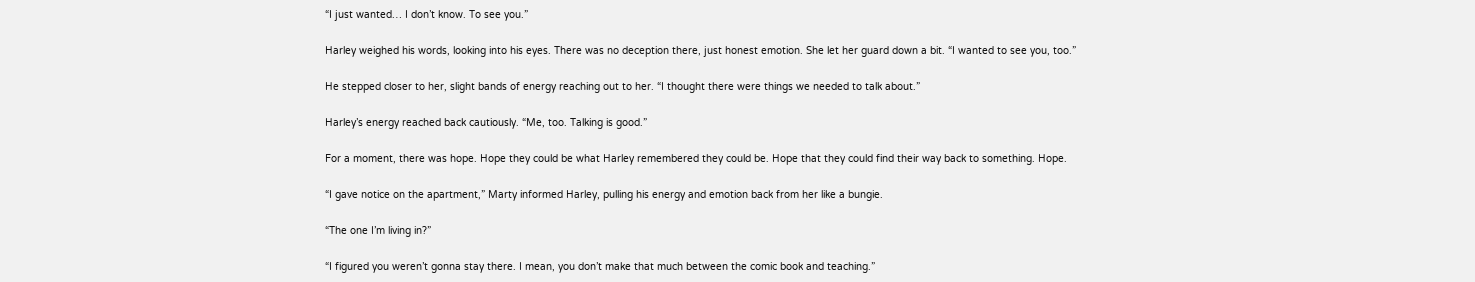“I just wanted… I don’t know. To see you.”

Harley weighed his words, looking into his eyes. There was no deception there, just honest emotion. She let her guard down a bit. “I wanted to see you, too.”

He stepped closer to her, slight bands of energy reaching out to her. “I thought there were things we needed to talk about.”

Harley’s energy reached back cautiously. “Me, too. Talking is good.”

For a moment, there was hope. Hope they could be what Harley remembered they could be. Hope that they could find their way back to something. Hope.

“I gave notice on the apartment,” Marty informed Harley, pulling his energy and emotion back from her like a bungie.

“The one I’m living in?”

“I figured you weren’t gonna stay there. I mean, you don’t make that much between the comic book and teaching.”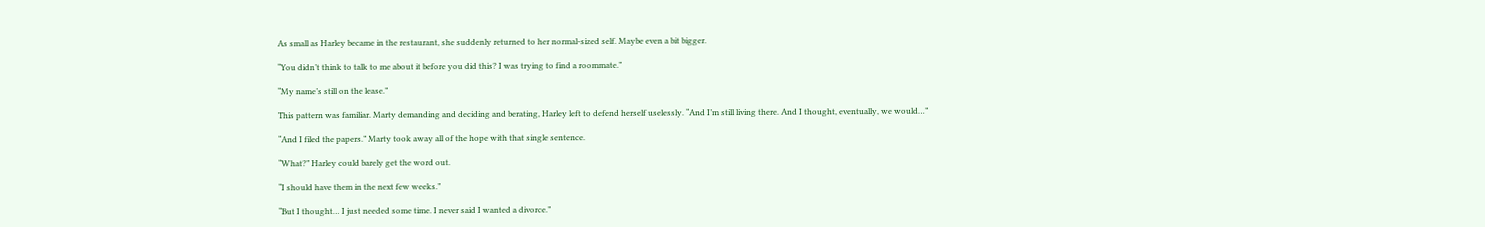As small as Harley became in the restaurant, she suddenly returned to her normal-sized self. Maybe even a bit bigger.

“You didn’t think to talk to me about it before you did this? I was trying to find a roommate.”

“My name’s still on the lease.”

This pattern was familiar. Marty demanding and deciding and berating, Harley left to defend herself uselessly. “And I’m still living there. And I thought, eventually, we would…”

“And I filed the papers.” Marty took away all of the hope with that single sentence.

“What?” Harley could barely get the word out.

“I should have them in the next few weeks.”

“But I thought… I just needed some time. I never said I wanted a divorce.”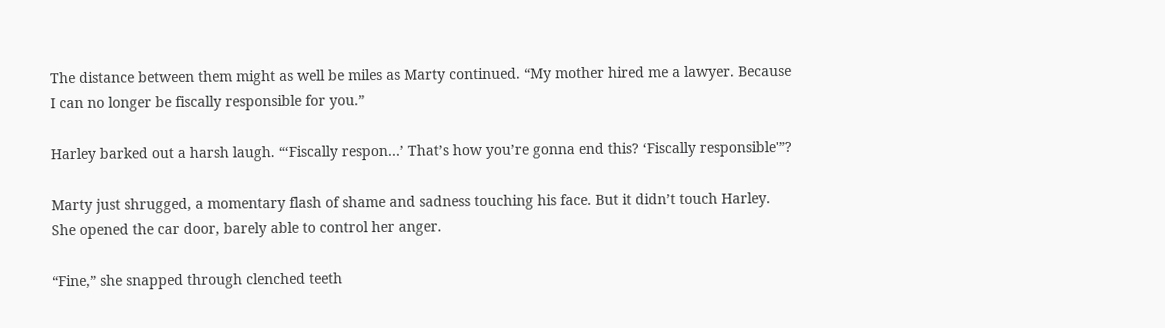The distance between them might as well be miles as Marty continued. “My mother hired me a lawyer. Because I can no longer be fiscally responsible for you.”

Harley barked out a harsh laugh. “‘Fiscally respon…’ That’s how you’re gonna end this? ‘Fiscally responsible'”?

Marty just shrugged, a momentary flash of shame and sadness touching his face. But it didn’t touch Harley. She opened the car door, barely able to control her anger.

“Fine,” she snapped through clenched teeth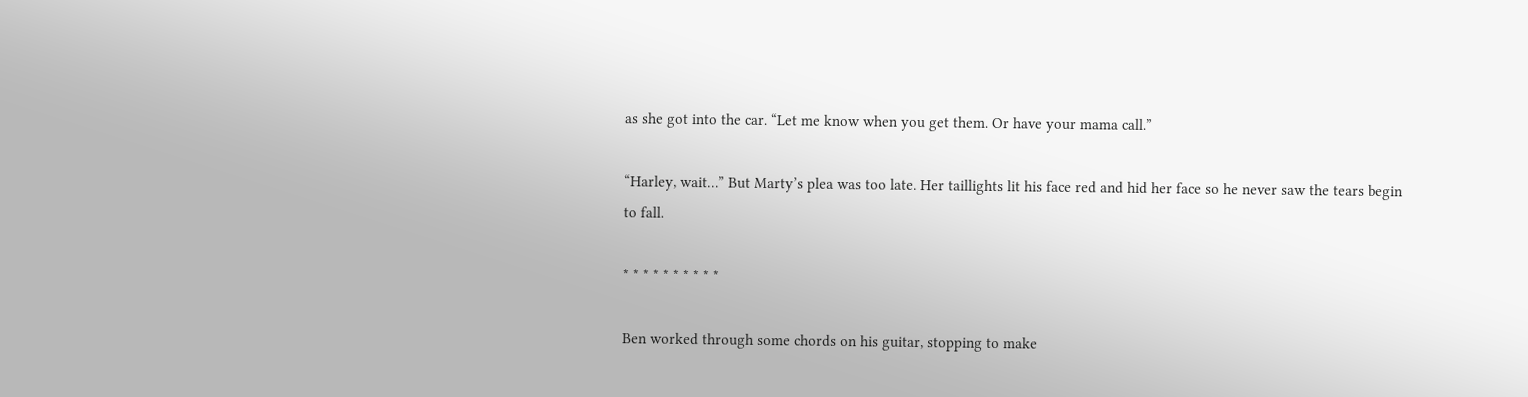as she got into the car. “Let me know when you get them. Or have your mama call.”

“Harley, wait…” But Marty’s plea was too late. Her taillights lit his face red and hid her face so he never saw the tears begin to fall.

* * * * * * * * * *

Ben worked through some chords on his guitar, stopping to make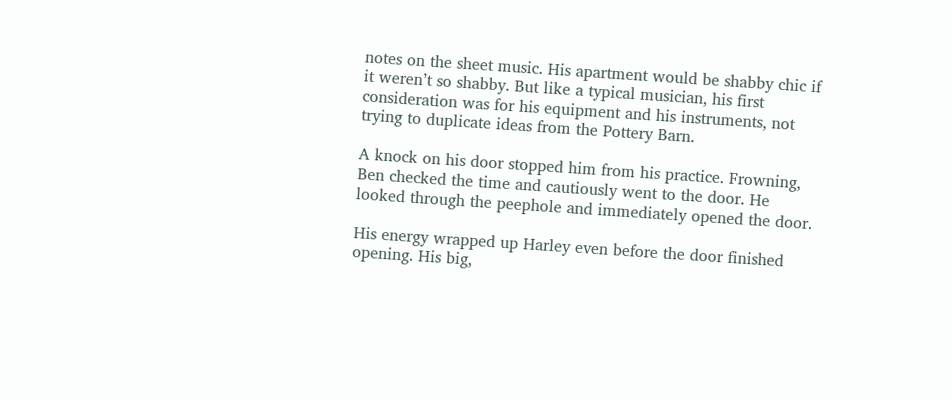notes on the sheet music. His apartment would be shabby chic if it weren’t so shabby. But like a typical musician, his first consideration was for his equipment and his instruments, not trying to duplicate ideas from the Pottery Barn.

A knock on his door stopped him from his practice. Frowning, Ben checked the time and cautiously went to the door. He looked through the peephole and immediately opened the door.

His energy wrapped up Harley even before the door finished opening. His big,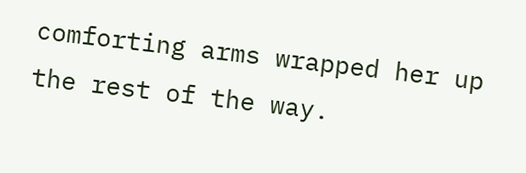comforting arms wrapped her up the rest of the way.